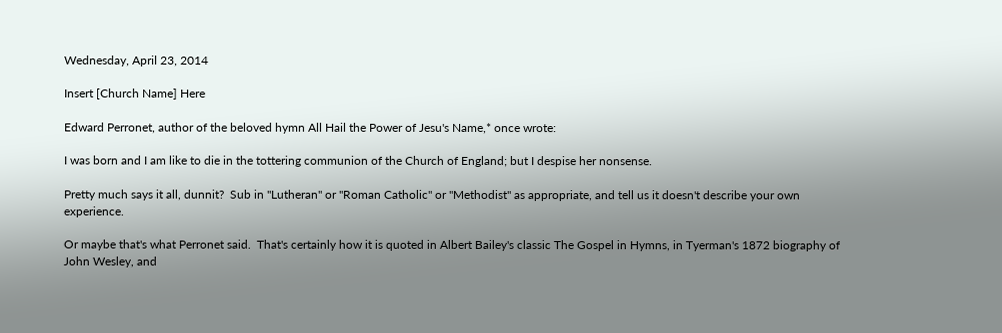Wednesday, April 23, 2014

Insert [Church Name] Here

Edward Perronet, author of the beloved hymn All Hail the Power of Jesu's Name,* once wrote:

I was born and I am like to die in the tottering communion of the Church of England; but I despise her nonsense.

Pretty much says it all, dunnit?  Sub in "Lutheran" or "Roman Catholic" or "Methodist" as appropriate, and tell us it doesn't describe your own experience.

Or maybe that's what Perronet said.  That's certainly how it is quoted in Albert Bailey's classic The Gospel in Hymns, in Tyerman's 1872 biography of John Wesley, and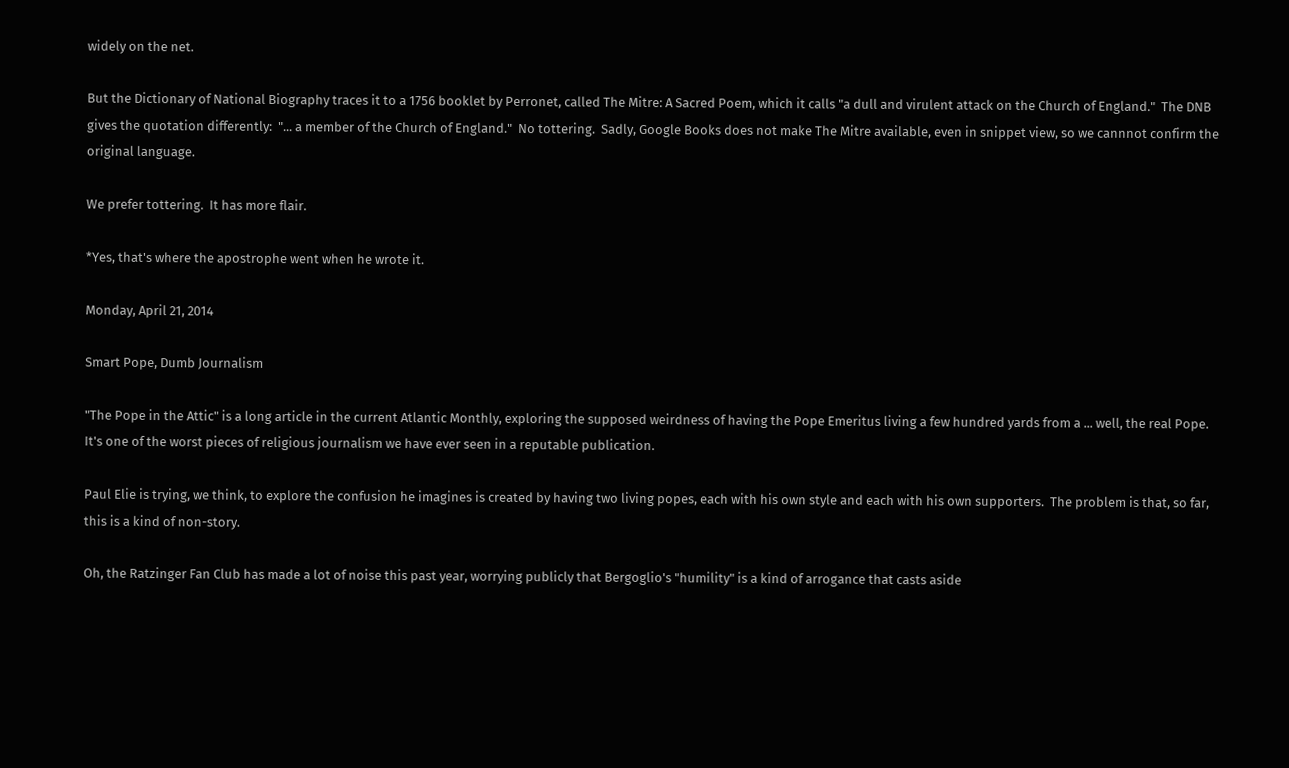widely on the net.

But the Dictionary of National Biography traces it to a 1756 booklet by Perronet, called The Mitre: A Sacred Poem, which it calls "a dull and virulent attack on the Church of England."  The DNB gives the quotation differently:  "... a member of the Church of England."  No tottering.  Sadly, Google Books does not make The Mitre available, even in snippet view, so we cannnot confirm the original language.

We prefer tottering.  It has more flair.

*Yes, that's where the apostrophe went when he wrote it.

Monday, April 21, 2014

Smart Pope, Dumb Journalism

"The Pope in the Attic" is a long article in the current Atlantic Monthly, exploring the supposed weirdness of having the Pope Emeritus living a few hundred yards from a ... well, the real Pope.  It's one of the worst pieces of religious journalism we have ever seen in a reputable publication.

Paul Elie is trying, we think, to explore the confusion he imagines is created by having two living popes, each with his own style and each with his own supporters.  The problem is that, so far, this is a kind of non-story.

Oh, the Ratzinger Fan Club has made a lot of noise this past year, worrying publicly that Bergoglio's "humility" is a kind of arrogance that casts aside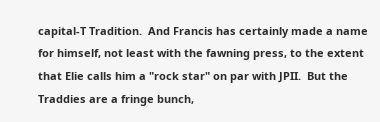capital-T Tradition.  And Francis has certainly made a name for himself, not least with the fawning press, to the extent that Elie calls him a "rock star" on par with JPII.  But the Traddies are a fringe bunch,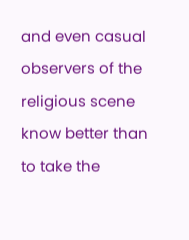and even casual observers of the religious scene know better than to take the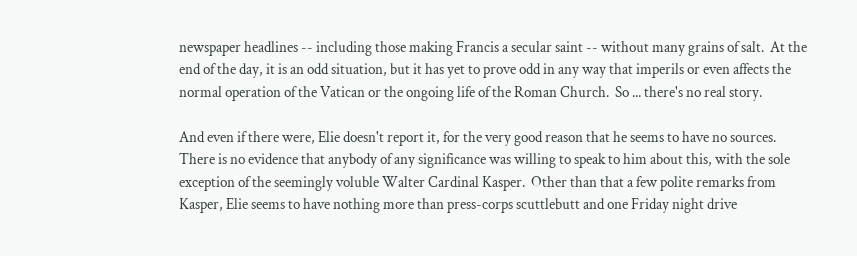newspaper headlines -- including those making Francis a secular saint -- without many grains of salt.  At the end of the day, it is an odd situation, but it has yet to prove odd in any way that imperils or even affects the normal operation of the Vatican or the ongoing life of the Roman Church.  So ... there's no real story.

And even if there were, Elie doesn't report it, for the very good reason that he seems to have no sources.  There is no evidence that anybody of any significance was willing to speak to him about this, with the sole exception of the seemingly voluble Walter Cardinal Kasper.  Other than that a few polite remarks from Kasper, Elie seems to have nothing more than press-corps scuttlebutt and one Friday night drive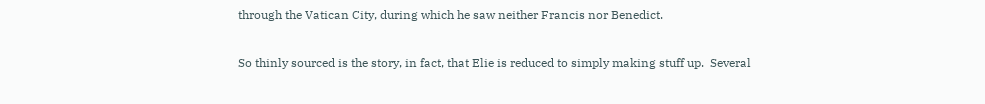through the Vatican City, during which he saw neither Francis nor Benedict.

So thinly sourced is the story, in fact, that Elie is reduced to simply making stuff up.  Several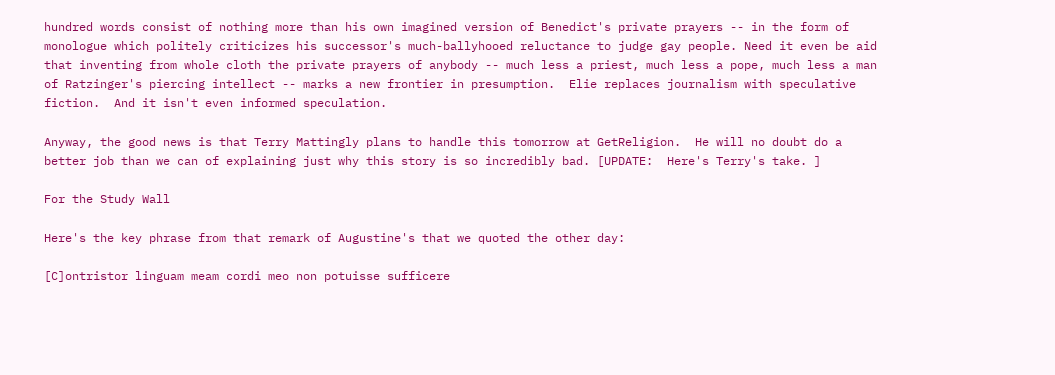hundred words consist of nothing more than his own imagined version of Benedict's private prayers -- in the form of  monologue which politely criticizes his successor's much-ballyhooed reluctance to judge gay people. Need it even be aid that inventing from whole cloth the private prayers of anybody -- much less a priest, much less a pope, much less a man of Ratzinger's piercing intellect -- marks a new frontier in presumption.  Elie replaces journalism with speculative fiction.  And it isn't even informed speculation.

Anyway, the good news is that Terry Mattingly plans to handle this tomorrow at GetReligion.  He will no doubt do a better job than we can of explaining just why this story is so incredibly bad. [UPDATE:  Here's Terry's take. ]

For the Study Wall

Here's the key phrase from that remark of Augustine's that we quoted the other day:

[C]ontristor linguam meam cordi meo non potuisse sufficere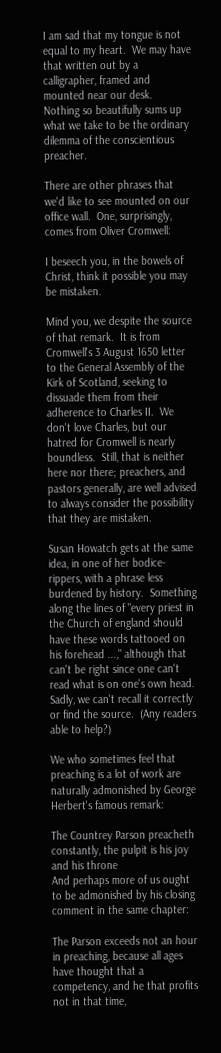I am sad that my tongue is not equal to my heart.  We may have that written out by a calligrapher, framed and mounted near our desk.  Nothing so beautifully sums up what we take to be the ordinary dilemma of the conscientious preacher.

There are other phrases that we'd like to see mounted on our office wall.  One, surprisingly, comes from Oliver Cromwell:

I beseech you, in the bowels of Christ, think it possible you may be mistaken.

Mind you, we despite the source of that remark.  It is from Cromwell's 3 August 1650 letter to the General Assembly of the Kirk of Scotland, seeking to dissuade them from their adherence to Charles II.  We don't love Charles, but our hatred for Cromwell is nearly boundless.  Still, that is neither here nor there; preachers, and pastors generally, are well advised to always consider the possibility that they are mistaken.

Susan Howatch gets at the same idea, in one of her bodice-rippers, with a phrase less burdened by history.  Something along the lines of "every priest in the Church of england should have these words tattooed on his forehead ...," although that can't be right since one can't read what is on one's own head.  Sadly, we can't recall it correctly or find the source.  (Any readers able to help?)

We who sometimes feel that preaching is a lot of work are naturally admonished by George Herbert's famous remark:

The Countrey Parson preacheth constantly, the pulpit is his joy and his throne
And perhaps more of us ought to be admonished by his closing comment in the same chapter:

The Parson exceeds not an hour in preaching, because all ages have thought that a competency, and he that profits not in that time,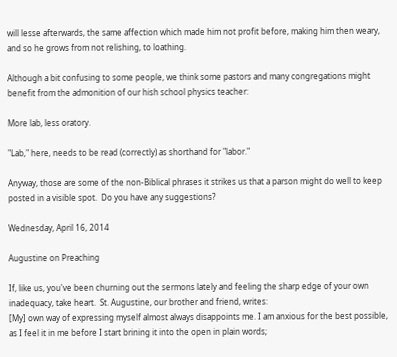will lesse afterwards, the same affection which made him not profit before, making him then weary, and so he grows from not relishing, to loathing.

Although a bit confusing to some people, we think some pastors and many congregations might benefit from the admonition of our hish school physics teacher:

More lab, less oratory.

"Lab," here, needs to be read (correctly) as shorthand for "labor."

Anyway, those are some of the non-Biblical phrases it strikes us that a parson might do well to keep posted in a visible spot.  Do you have any suggestions?

Wednesday, April 16, 2014

Augustine on Preaching

If, like us, you've been churning out the sermons lately and feeling the sharp edge of your own inadequacy, take heart.  St. Augustine, our brother and friend, writes:
[My] own way of expressing myself almost always disappoints me. I am anxious for the best possible, as I feel it in me before I start brining it into the open in plain words;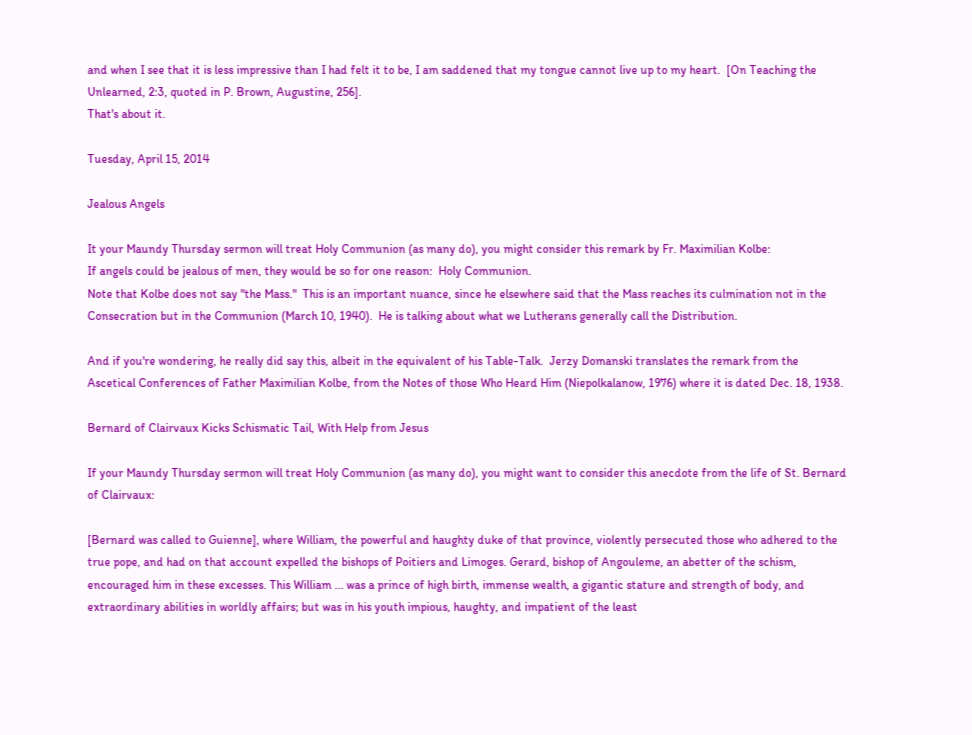and when I see that it is less impressive than I had felt it to be, I am saddened that my tongue cannot live up to my heart.  [On Teaching the Unlearned, 2:3, quoted in P. Brown, Augustine, 256].
That's about it.

Tuesday, April 15, 2014

Jealous Angels

It your Maundy Thursday sermon will treat Holy Communion (as many do), you might consider this remark by Fr. Maximilian Kolbe:
If angels could be jealous of men, they would be so for one reason:  Holy Communion.
Note that Kolbe does not say "the Mass."  This is an important nuance, since he elsewhere said that the Mass reaches its culmination not in the Consecration but in the Communion (March 10, 1940).  He is talking about what we Lutherans generally call the Distribution.

And if you're wondering, he really did say this, albeit in the equivalent of his Table-Talk.  Jerzy Domanski translates the remark from the Ascetical Conferences of Father Maximilian Kolbe, from the Notes of those Who Heard Him (Niepolkalanow, 1976) where it is dated Dec. 18, 1938.

Bernard of Clairvaux Kicks Schismatic Tail, With Help from Jesus

If your Maundy Thursday sermon will treat Holy Communion (as many do), you might want to consider this anecdote from the life of St. Bernard of Clairvaux:

[Bernard was called to Guienne], where William, the powerful and haughty duke of that province, violently persecuted those who adhered to the true pope, and had on that account expelled the bishops of Poitiers and Limoges. Gerard, bishop of Angouleme, an abetter of the schism, encouraged him in these excesses. This William ... was a prince of high birth, immense wealth, a gigantic stature and strength of body, and extraordinary abilities in worldly affairs; but was in his youth impious, haughty, and impatient of the least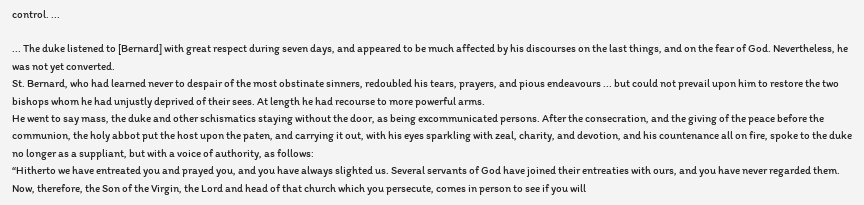control. ...

... The duke listened to [Bernard] with great respect during seven days, and appeared to be much affected by his discourses on the last things, and on the fear of God. Nevertheless, he was not yet converted.
St. Bernard, who had learned never to despair of the most obstinate sinners, redoubled his tears, prayers, and pious endeavours ... but could not prevail upon him to restore the two bishops whom he had unjustly deprived of their sees. At length he had recourse to more powerful arms.
He went to say mass, the duke and other schismatics staying without the door, as being excommunicated persons. After the consecration, and the giving of the peace before the communion, the holy abbot put the host upon the paten, and carrying it out, with his eyes sparkling with zeal, charity, and devotion, and his countenance all on fire, spoke to the duke no longer as a suppliant, but with a voice of authority, as follows:
“Hitherto we have entreated you and prayed you, and you have always slighted us. Several servants of God have joined their entreaties with ours, and you have never regarded them. Now, therefore, the Son of the Virgin, the Lord and head of that church which you persecute, comes in person to see if you will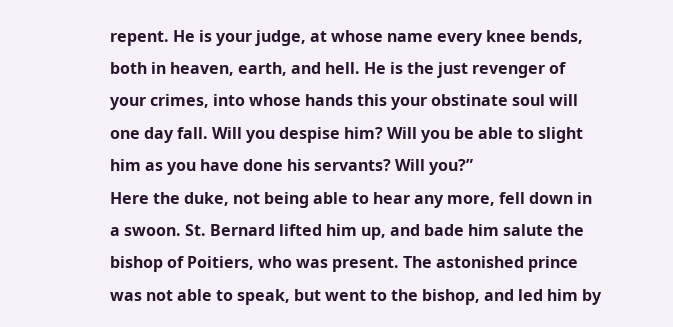repent. He is your judge, at whose name every knee bends, both in heaven, earth, and hell. He is the just revenger of your crimes, into whose hands this your obstinate soul will one day fall. Will you despise him? Will you be able to slight him as you have done his servants? Will you?”
Here the duke, not being able to hear any more, fell down in a swoon. St. Bernard lifted him up, and bade him salute the bishop of Poitiers, who was present. The astonished prince was not able to speak, but went to the bishop, and led him by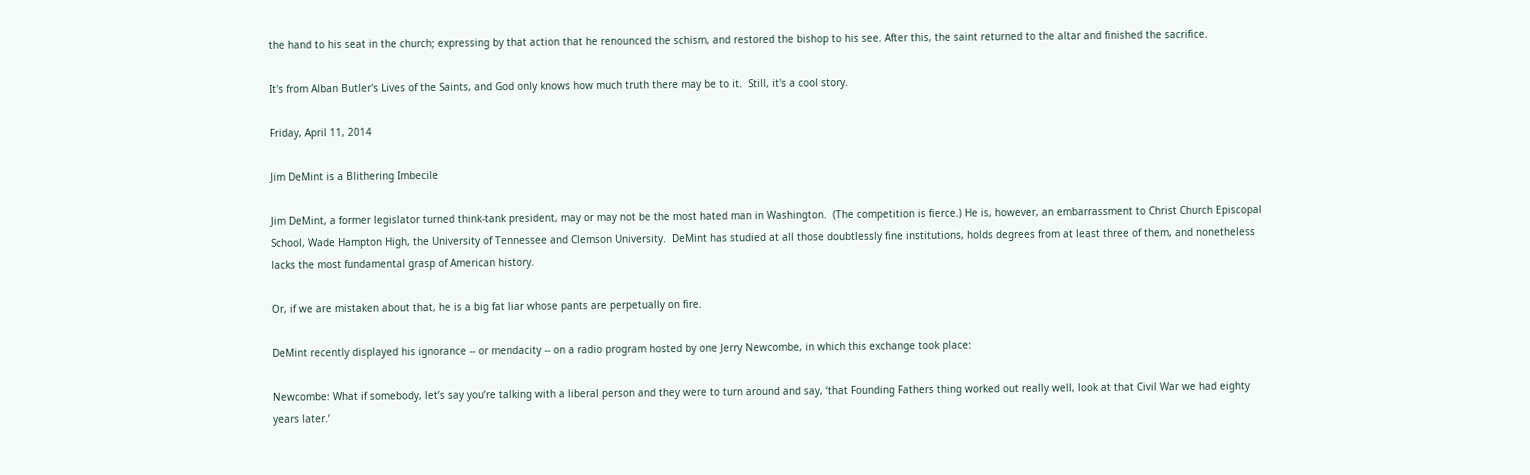the hand to his seat in the church; expressing by that action that he renounced the schism, and restored the bishop to his see. After this, the saint returned to the altar and finished the sacrifice.

It's from Alban Butler's Lives of the Saints, and God only knows how much truth there may be to it.  Still, it's a cool story.

Friday, April 11, 2014

Jim DeMint is a Blithering Imbecile

Jim DeMint, a former legislator turned think-tank president, may or may not be the most hated man in Washington.  (The competition is fierce.) He is, however, an embarrassment to Christ Church Episcopal School, Wade Hampton High, the University of Tennessee and Clemson University.  DeMint has studied at all those doubtlessly fine institutions, holds degrees from at least three of them, and nonetheless lacks the most fundamental grasp of American history.

Or, if we are mistaken about that, he is a big fat liar whose pants are perpetually on fire.

DeMint recently displayed his ignorance -- or mendacity -- on a radio program hosted by one Jerry Newcombe, in which this exchange took place:

Newcombe: What if somebody, let’s say you’re talking with a liberal person and they were to turn around and say, ‘that Founding Fathers thing worked out really well, look at that Civil War we had eighty years later.’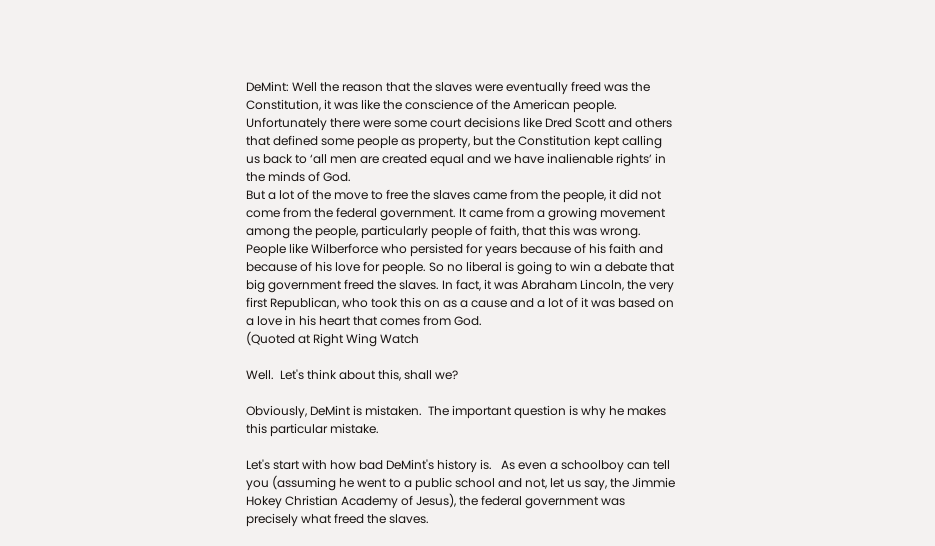DeMint: Well the reason that the slaves were eventually freed was the Constitution, it was like the conscience of the American people. Unfortunately there were some court decisions like Dred Scott and others that defined some people as property, but the Constitution kept calling us back to ‘all men are created equal and we have inalienable rights’ in the minds of God.
But a lot of the move to free the slaves came from the people, it did not come from the federal government. It came from a growing movement among the people, particularly people of faith, that this was wrong. People like Wilberforce who persisted for years because of his faith and because of his love for people. So no liberal is going to win a debate that big government freed the slaves. In fact, it was Abraham Lincoln, the very first Republican, who took this on as a cause and a lot of it was based on a love in his heart that comes from God.
(Quoted at Right Wing Watch

Well.  Let's think about this, shall we?

Obviously, DeMint is mistaken.  The important question is why he makes this particular mistake.

Let's start with how bad DeMint's history is.   As even a schoolboy can tell you (assuming he went to a public school and not, let us say, the Jimmie Hokey Christian Academy of Jesus), the federal government was precisely what freed the slaves.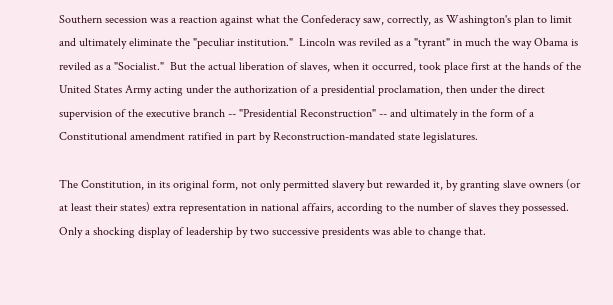Southern secession was a reaction against what the Confederacy saw, correctly, as Washington's plan to limit and ultimately eliminate the "peculiar institution."  Lincoln was reviled as a "tyrant" in much the way Obama is reviled as a "Socialist."  But the actual liberation of slaves, when it occurred, took place first at the hands of the United States Army acting under the authorization of a presidential proclamation, then under the direct supervision of the executive branch -- "Presidential Reconstruction" -- and ultimately in the form of a Constitutional amendment ratified in part by Reconstruction-mandated state legislatures.

The Constitution, in its original form, not only permitted slavery but rewarded it, by granting slave owners (or at least their states) extra representation in national affairs, according to the number of slaves they possessed.  Only a shocking display of leadership by two successive presidents was able to change that.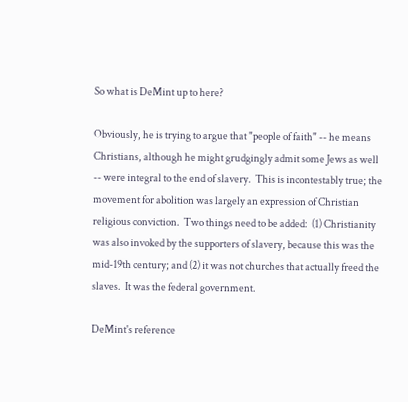So what is DeMint up to here?

Obviously, he is trying to argue that "people of faith" -- he means Christians, although he might grudgingly admit some Jews as well -- were integral to the end of slavery.  This is incontestably true; the movement for abolition was largely an expression of Christian religious conviction.  Two things need to be added:  (1) Christianity was also invoked by the supporters of slavery, because this was the mid-19th century; and (2) it was not churches that actually freed the slaves.  It was the federal government.

DeMint's reference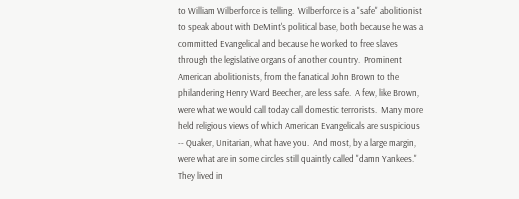to William Wilberforce is telling.  Wilberforce is a "safe" abolitionist to speak about with DeMint's political base, both because he was a committed Evangelical and because he worked to free slaves through the legislative organs of another country.  Prominent American abolitionists, from the fanatical John Brown to the philandering Henry Ward Beecher, are less safe.  A few, like Brown, were what we would call today call domestic terrorists.  Many more held religious views of which American Evangelicals are suspicious -- Quaker, Unitarian, what have you.  And most, by a large margin, were what are in some circles still quaintly called "damn Yankees."  They lived in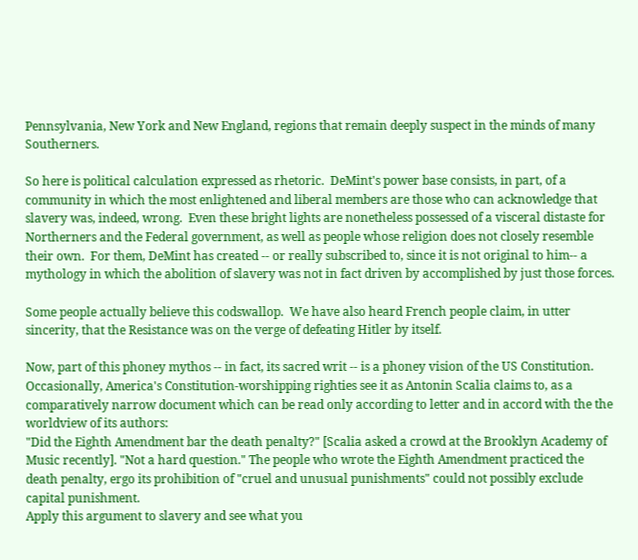Pennsylvania, New York and New England, regions that remain deeply suspect in the minds of many Southerners.

So here is political calculation expressed as rhetoric.  DeMint's power base consists, in part, of a community in which the most enlightened and liberal members are those who can acknowledge that slavery was, indeed, wrong.  Even these bright lights are nonetheless possessed of a visceral distaste for  Northerners and the Federal government, as well as people whose religion does not closely resemble their own.  For them, DeMint has created -- or really subscribed to, since it is not original to him-- a mythology in which the abolition of slavery was not in fact driven by accomplished by just those forces.

Some people actually believe this codswallop.  We have also heard French people claim, in utter sincerity, that the Resistance was on the verge of defeating Hitler by itself.

Now, part of this phoney mythos -- in fact, its sacred writ -- is a phoney vision of the US Constitution.  Occasionally, America's Constitution-worshipping righties see it as Antonin Scalia claims to, as a comparatively narrow document which can be read only according to letter and in accord with the the worldview of its authors:
"Did the Eighth Amendment bar the death penalty?" [Scalia asked a crowd at the Brooklyn Academy of Music recently]. "Not a hard question." The people who wrote the Eighth Amendment practiced the death penalty, ergo its prohibition of "cruel and unusual punishments" could not possibly exclude capital punishment.
Apply this argument to slavery and see what you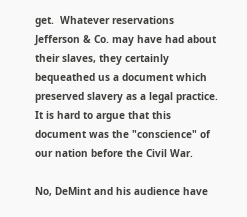get.  Whatever reservations Jefferson & Co. may have had about their slaves, they certainly bequeathed us a document which preserved slavery as a legal practice.  It is hard to argue that this document was the "conscience" of our nation before the Civil War.

No, DeMint and his audience have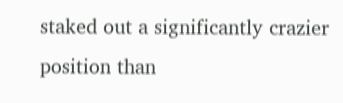staked out a significantly crazier position than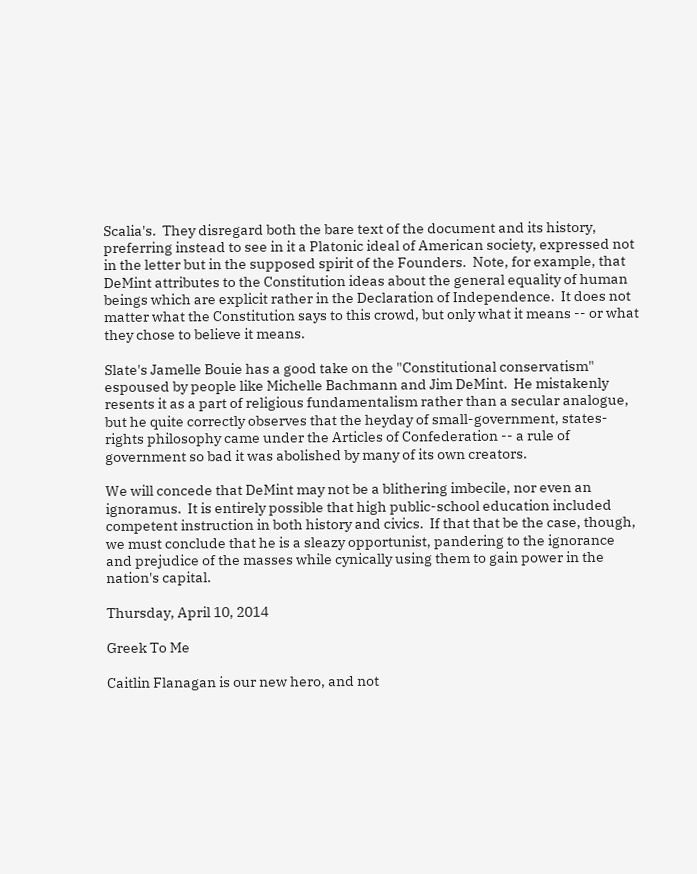Scalia's.  They disregard both the bare text of the document and its history, preferring instead to see in it a Platonic ideal of American society, expressed not in the letter but in the supposed spirit of the Founders.  Note, for example, that DeMint attributes to the Constitution ideas about the general equality of human beings which are explicit rather in the Declaration of Independence.  It does not matter what the Constitution says to this crowd, but only what it means -- or what they chose to believe it means.

Slate's Jamelle Bouie has a good take on the "Constitutional conservatism" espoused by people like Michelle Bachmann and Jim DeMint.  He mistakenly resents it as a part of religious fundamentalism rather than a secular analogue, but he quite correctly observes that the heyday of small-government, states-rights philosophy came under the Articles of Confederation -- a rule of government so bad it was abolished by many of its own creators.

We will concede that DeMint may not be a blithering imbecile, nor even an ignoramus.  It is entirely possible that high public-school education included competent instruction in both history and civics.  If that that be the case, though, we must conclude that he is a sleazy opportunist, pandering to the ignorance and prejudice of the masses while cynically using them to gain power in the nation's capital.

Thursday, April 10, 2014

Greek To Me

Caitlin Flanagan is our new hero, and not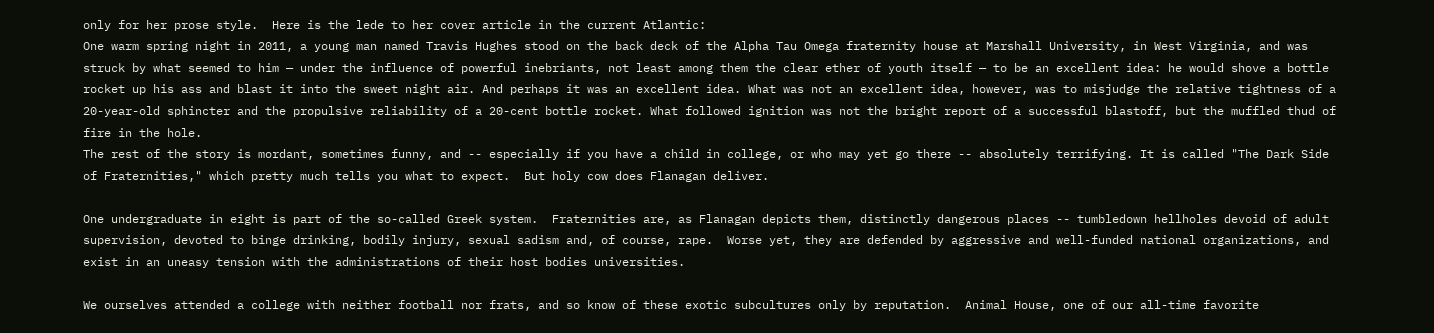only for her prose style.  Here is the lede to her cover article in the current Atlantic:
One warm spring night in 2011, a young man named Travis Hughes stood on the back deck of the Alpha Tau Omega fraternity house at Marshall University, in West Virginia, and was struck by what seemed to him — under the influence of powerful inebriants, not least among them the clear ether of youth itself — to be an excellent idea: he would shove a bottle rocket up his ass and blast it into the sweet night air. And perhaps it was an excellent idea. What was not an excellent idea, however, was to misjudge the relative tightness of a 20-year-old sphincter and the propulsive reliability of a 20-cent bottle rocket. What followed ignition was not the bright report of a successful blastoff, but the muffled thud of fire in the hole.
The rest of the story is mordant, sometimes funny, and -- especially if you have a child in college, or who may yet go there -- absolutely terrifying. It is called "The Dark Side of Fraternities," which pretty much tells you what to expect.  But holy cow does Flanagan deliver.

One undergraduate in eight is part of the so-called Greek system.  Fraternities are, as Flanagan depicts them, distinctly dangerous places -- tumbledown hellholes devoid of adult supervision, devoted to binge drinking, bodily injury, sexual sadism and, of course, rape.  Worse yet, they are defended by aggressive and well-funded national organizations, and exist in an uneasy tension with the administrations of their host bodies universities.

We ourselves attended a college with neither football nor frats, and so know of these exotic subcultures only by reputation.  Animal House, one of our all-time favorite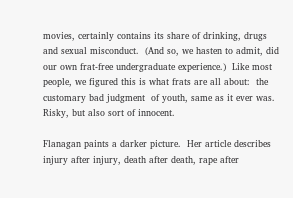movies, certainly contains its share of drinking, drugs and sexual misconduct.  (And so, we hasten to admit, did our own frat-free undergraduate experience.)  Like most people, we figured this is what frats are all about:  the customary bad judgment  of youth, same as it ever was.  Risky, but also sort of innocent.

Flanagan paints a darker picture.  Her article describes injury after injury, death after death, rape after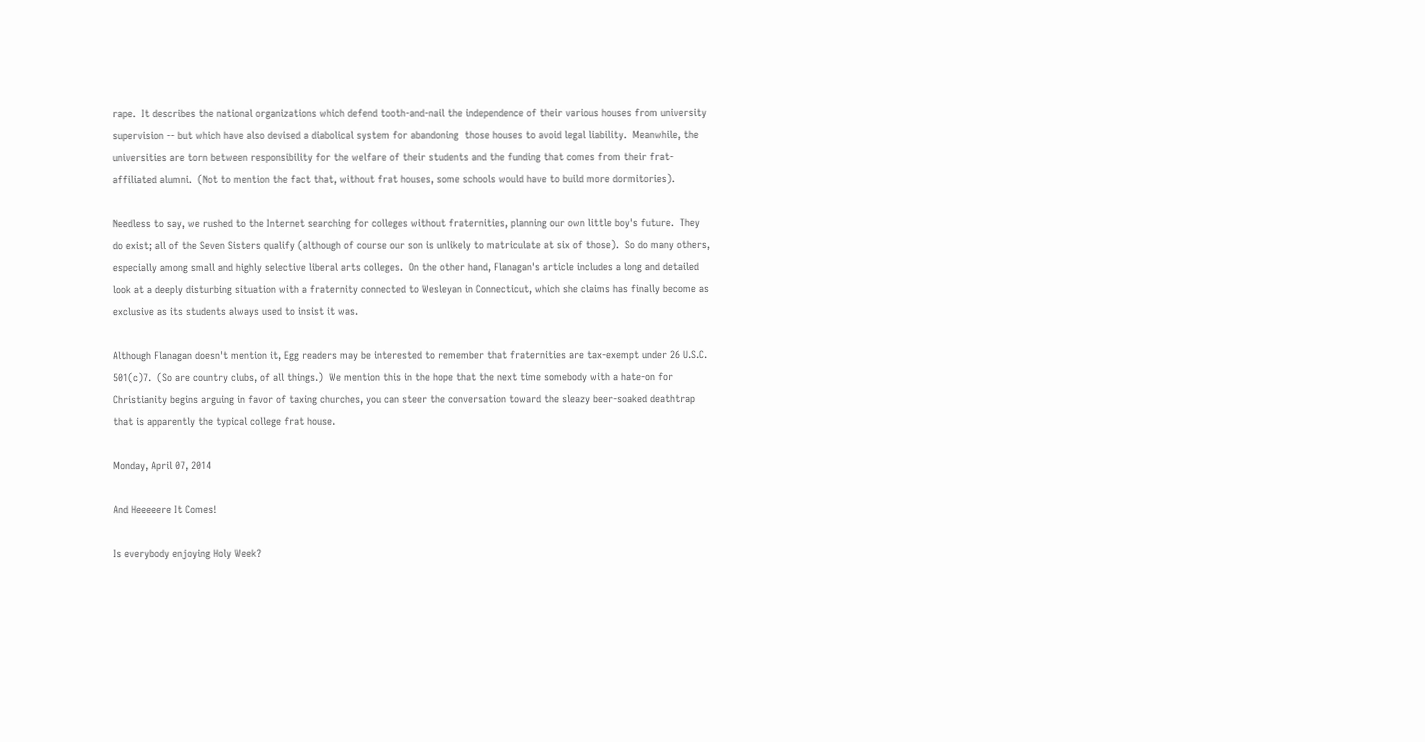rape.  It describes the national organizations which defend tooth-and-nail the independence of their various houses from university supervision -- but which have also devised a diabolical system for abandoning  those houses to avoid legal liability.  Meanwhile, the universities are torn between responsibility for the welfare of their students and the funding that comes from their frat-affiliated alumni.  (Not to mention the fact that, without frat houses, some schools would have to build more dormitories).

Needless to say, we rushed to the Internet searching for colleges without fraternities, planning our own little boy's future.  They do exist; all of the Seven Sisters qualify (although of course our son is unlikely to matriculate at six of those).  So do many others, especially among small and highly selective liberal arts colleges.  On the other hand, Flanagan's article includes a long and detailed look at a deeply disturbing situation with a fraternity connected to Wesleyan in Connecticut, which she claims has finally become as exclusive as its students always used to insist it was.

Although Flanagan doesn't mention it, Egg readers may be interested to remember that fraternities are tax-exempt under 26 U.S.C. 501(c)7.  (So are country clubs, of all things.)  We mention this in the hope that the next time somebody with a hate-on for Christianity begins arguing in favor of taxing churches, you can steer the conversation toward the sleazy beer-soaked deathtrap that is apparently the typical college frat house.

Monday, April 07, 2014

And Heeeeere It Comes!

Is everybody enjoying Holy Week?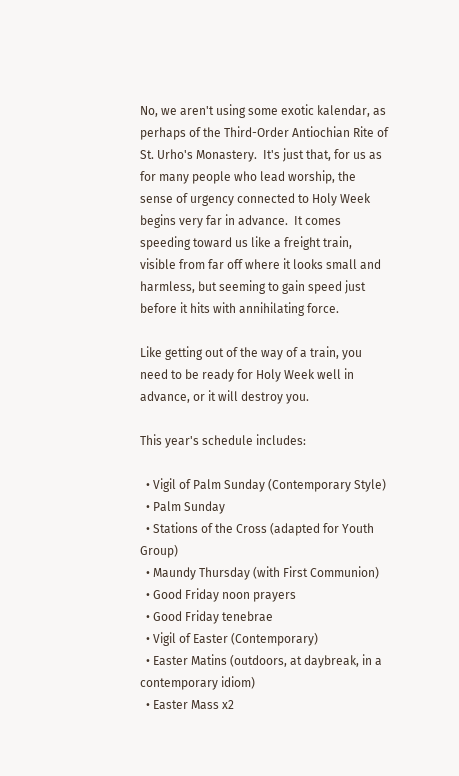No, we aren't using some exotic kalendar, as perhaps of the Third-Order Antiochian Rite of St. Urho's Monastery.  It's just that, for us as for many people who lead worship, the sense of urgency connected to Holy Week begins very far in advance.  It comes speeding toward us like a freight train, visible from far off where it looks small and harmless, but seeming to gain speed just before it hits with annihilating force.

Like getting out of the way of a train, you need to be ready for Holy Week well in advance, or it will destroy you.

This year's schedule includes:

  • Vigil of Palm Sunday (Contemporary Style)
  • Palm Sunday
  • Stations of the Cross (adapted for Youth Group)
  • Maundy Thursday (with First Communion)
  • Good Friday noon prayers
  • Good Friday tenebrae
  • Vigil of Easter (Contemporary)
  • Easter Matins (outdoors, at daybreak, in a contemporary idiom)
  • Easter Mass x2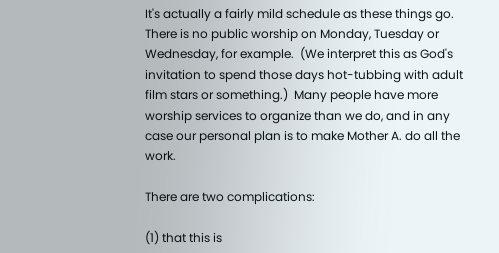It's actually a fairly mild schedule as these things go.  There is no public worship on Monday, Tuesday or Wednesday, for example.  (We interpret this as God's invitation to spend those days hot-tubbing with adult film stars or something.)  Many people have more worship services to organize than we do, and in any case our personal plan is to make Mother A. do all the work.

There are two complications:

(1) that this is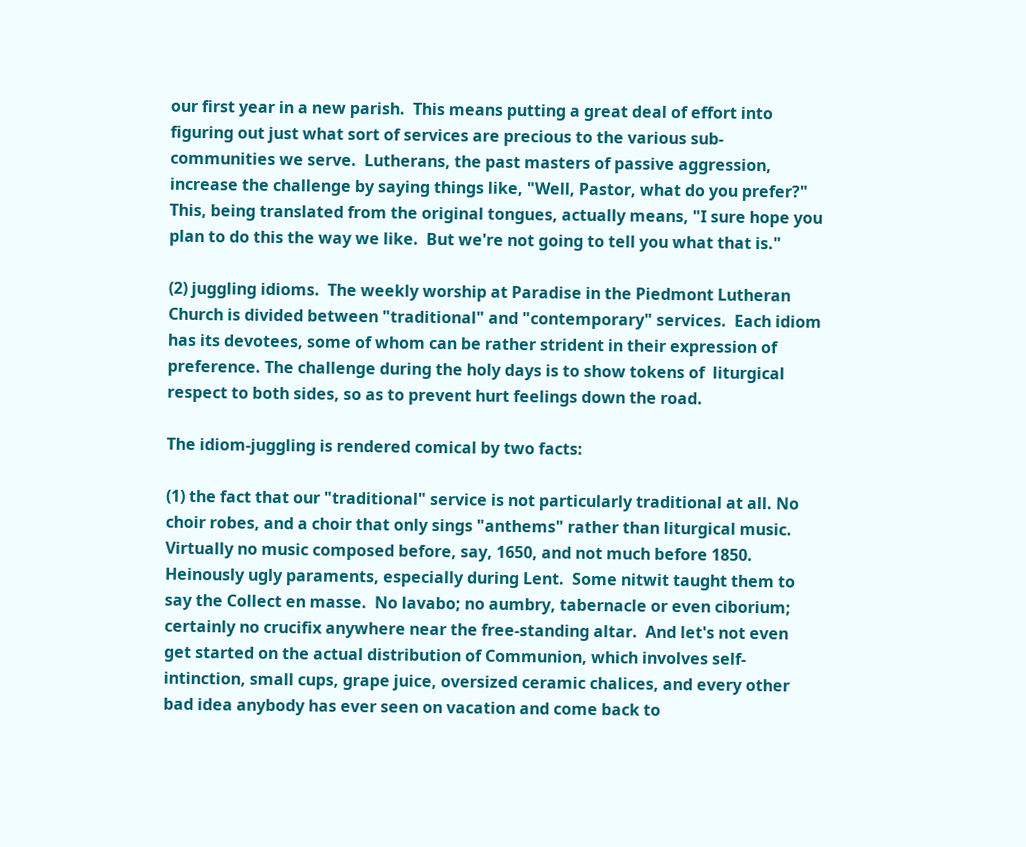our first year in a new parish.  This means putting a great deal of effort into figuring out just what sort of services are precious to the various sub-communities we serve.  Lutherans, the past masters of passive aggression, increase the challenge by saying things like, "Well, Pastor, what do you prefer?"  This, being translated from the original tongues, actually means, "I sure hope you plan to do this the way we like.  But we're not going to tell you what that is."

(2) juggling idioms.  The weekly worship at Paradise in the Piedmont Lutheran Church is divided between "traditional" and "contemporary" services.  Each idiom has its devotees, some of whom can be rather strident in their expression of preference. The challenge during the holy days is to show tokens of  liturgical respect to both sides, so as to prevent hurt feelings down the road.

The idiom-juggling is rendered comical by two facts:

(1) the fact that our "traditional" service is not particularly traditional at all. No choir robes, and a choir that only sings "anthems" rather than liturgical music.  Virtually no music composed before, say, 1650, and not much before 1850.  Heinously ugly paraments, especially during Lent.  Some nitwit taught them to say the Collect en masse.  No lavabo; no aumbry, tabernacle or even ciborium; certainly no crucifix anywhere near the free-standing altar.  And let's not even get started on the actual distribution of Communion, which involves self-intinction, small cups, grape juice, oversized ceramic chalices, and every other bad idea anybody has ever seen on vacation and come back to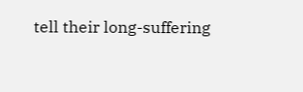tell their long-suffering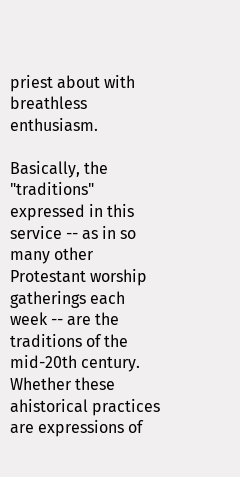priest about with breathless enthusiasm.

Basically, the "traditions" expressed in this service -- as in so  many other Protestant worship gatherings each week -- are the traditions of the mid-20th century.  Whether these ahistorical practices are expressions of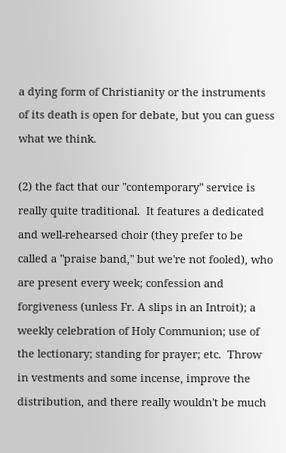a dying form of Christianity or the instruments of its death is open for debate, but you can guess what we think.

(2) the fact that our "contemporary" service is really quite traditional.  It features a dedicated and well-rehearsed choir (they prefer to be called a "praise band," but we're not fooled), who are present every week; confession and forgiveness (unless Fr. A slips in an Introit); a weekly celebration of Holy Communion; use of the lectionary; standing for prayer; etc.  Throw in vestments and some incense, improve the distribution, and there really wouldn't be much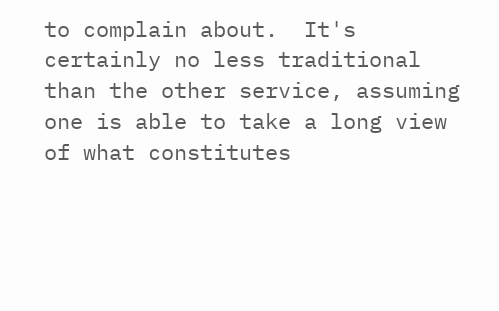to complain about.  It's certainly no less traditional than the other service, assuming one is able to take a long view of what constitutes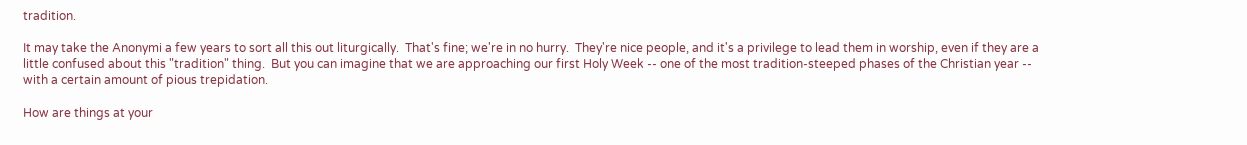tradition.

It may take the Anonymi a few years to sort all this out liturgically.  That's fine; we're in no hurry.  They're nice people, and it's a privilege to lead them in worship, even if they are a little confused about this "tradition" thing.  But you can imagine that we are approaching our first Holy Week -- one of the most tradition-steeped phases of the Christian year -- with a certain amount of pious trepidation.

How are things at your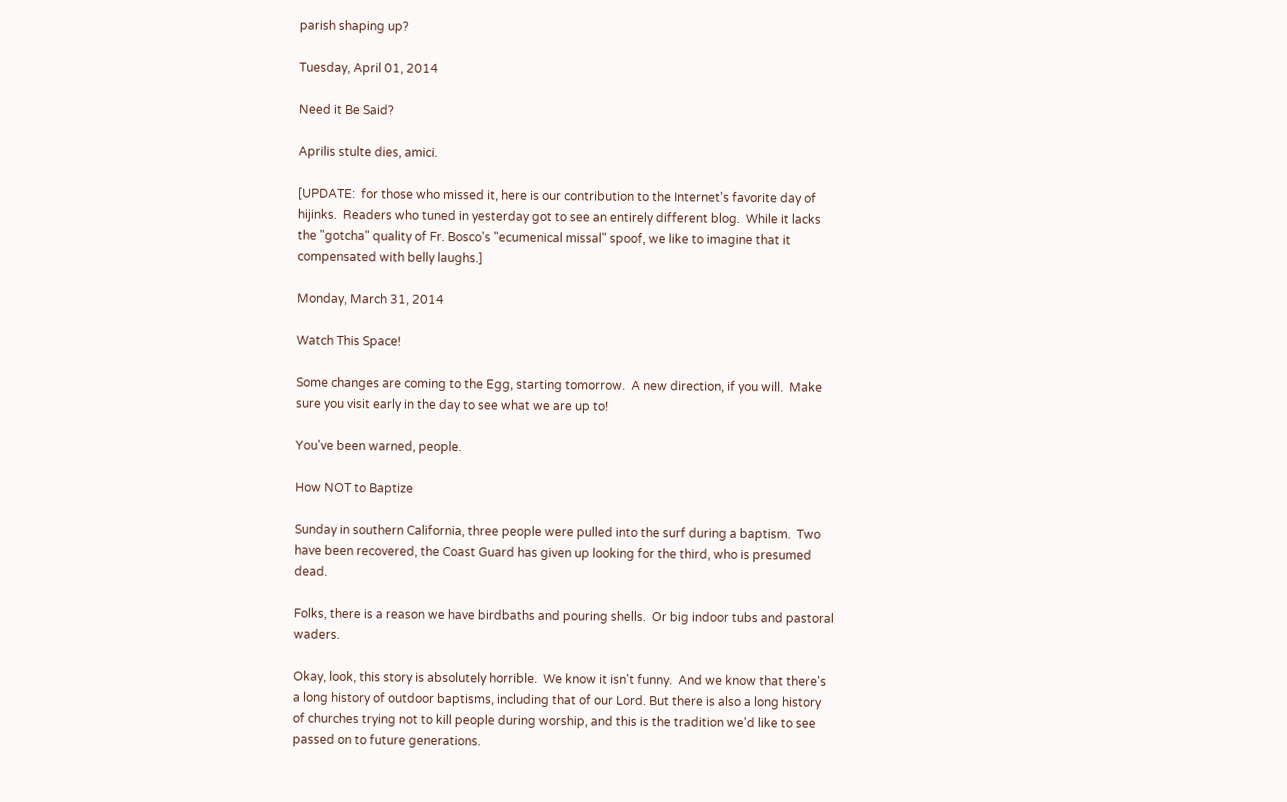parish shaping up?

Tuesday, April 01, 2014

Need it Be Said?

Aprilis stulte dies, amici.

[UPDATE:  for those who missed it, here is our contribution to the Internet's favorite day of hijinks.  Readers who tuned in yesterday got to see an entirely different blog.  While it lacks the "gotcha" quality of Fr. Bosco's "ecumenical missal" spoof, we like to imagine that it compensated with belly laughs.]

Monday, March 31, 2014

Watch This Space!

Some changes are coming to the Egg, starting tomorrow.  A new direction, if you will.  Make sure you visit early in the day to see what we are up to!

You've been warned, people.

How NOT to Baptize

Sunday in southern California, three people were pulled into the surf during a baptism.  Two have been recovered, the Coast Guard has given up looking for the third, who is presumed dead.

Folks, there is a reason we have birdbaths and pouring shells.  Or big indoor tubs and pastoral waders.

Okay, look, this story is absolutely horrible.  We know it isn't funny.  And we know that there's a long history of outdoor baptisms, including that of our Lord. But there is also a long history of churches trying not to kill people during worship, and this is the tradition we'd like to see passed on to future generations.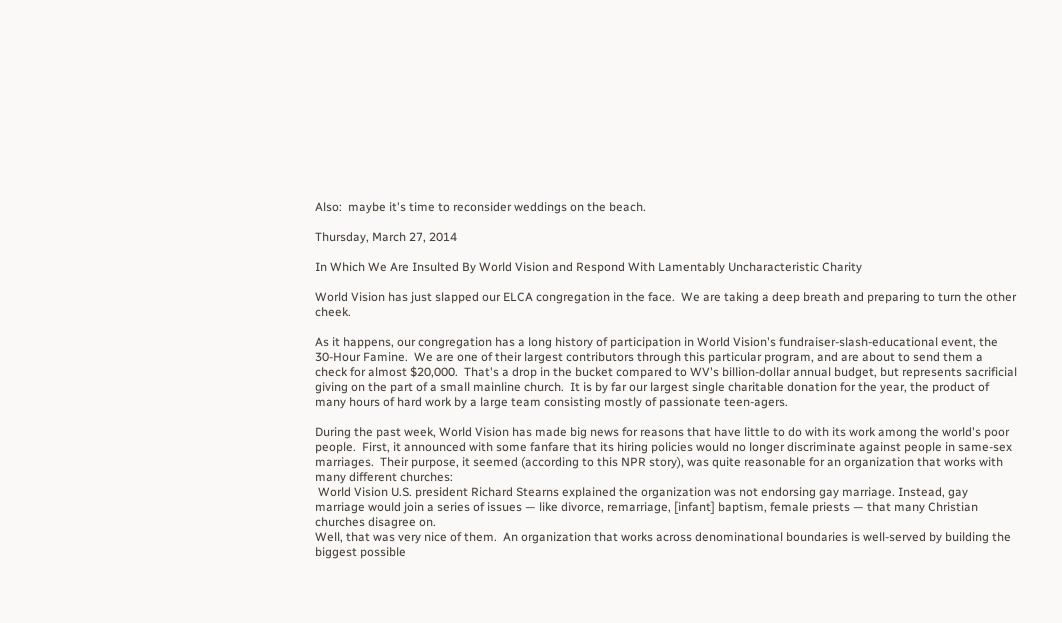Also:  maybe it's time to reconsider weddings on the beach.

Thursday, March 27, 2014

In Which We Are Insulted By World Vision and Respond With Lamentably Uncharacteristic Charity

World Vision has just slapped our ELCA congregation in the face.  We are taking a deep breath and preparing to turn the other cheek.

As it happens, our congregation has a long history of participation in World Vision's fundraiser-slash-educational event, the 30-Hour Famine.  We are one of their largest contributors through this particular program, and are about to send them a check for almost $20,000.  That's a drop in the bucket compared to WV's billion-dollar annual budget, but represents sacrificial giving on the part of a small mainline church.  It is by far our largest single charitable donation for the year, the product of many hours of hard work by a large team consisting mostly of passionate teen-agers.

During the past week, World Vision has made big news for reasons that have little to do with its work among the world's poor people.  First, it announced with some fanfare that its hiring policies would no longer discriminate against people in same-sex marriages.  Their purpose, it seemed (according to this NPR story), was quite reasonable for an organization that works with many different churches:
 World Vision U.S. president Richard Stearns explained the organization was not endorsing gay marriage. Instead, gay marriage would join a series of issues — like divorce, remarriage, [infant] baptism, female priests — that many Christian churches disagree on.
Well, that was very nice of them.  An organization that works across denominational boundaries is well-served by building the biggest possible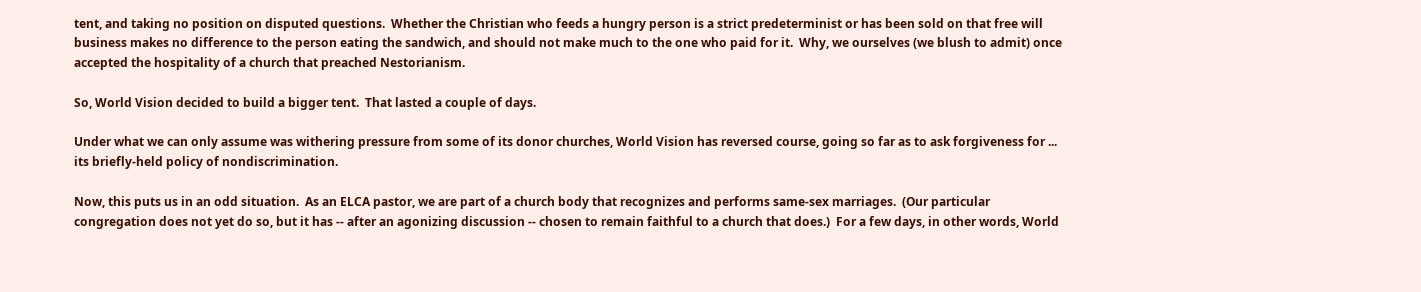tent, and taking no position on disputed questions.  Whether the Christian who feeds a hungry person is a strict predeterminist or has been sold on that free will business makes no difference to the person eating the sandwich, and should not make much to the one who paid for it.  Why, we ourselves (we blush to admit) once accepted the hospitality of a church that preached Nestorianism.

So, World Vision decided to build a bigger tent.  That lasted a couple of days.

Under what we can only assume was withering pressure from some of its donor churches, World Vision has reversed course, going so far as to ask forgiveness for ... its briefly-held policy of nondiscrimination.

Now, this puts us in an odd situation.  As an ELCA pastor, we are part of a church body that recognizes and performs same-sex marriages.  (Our particular congregation does not yet do so, but it has -- after an agonizing discussion -- chosen to remain faithful to a church that does.)  For a few days, in other words, World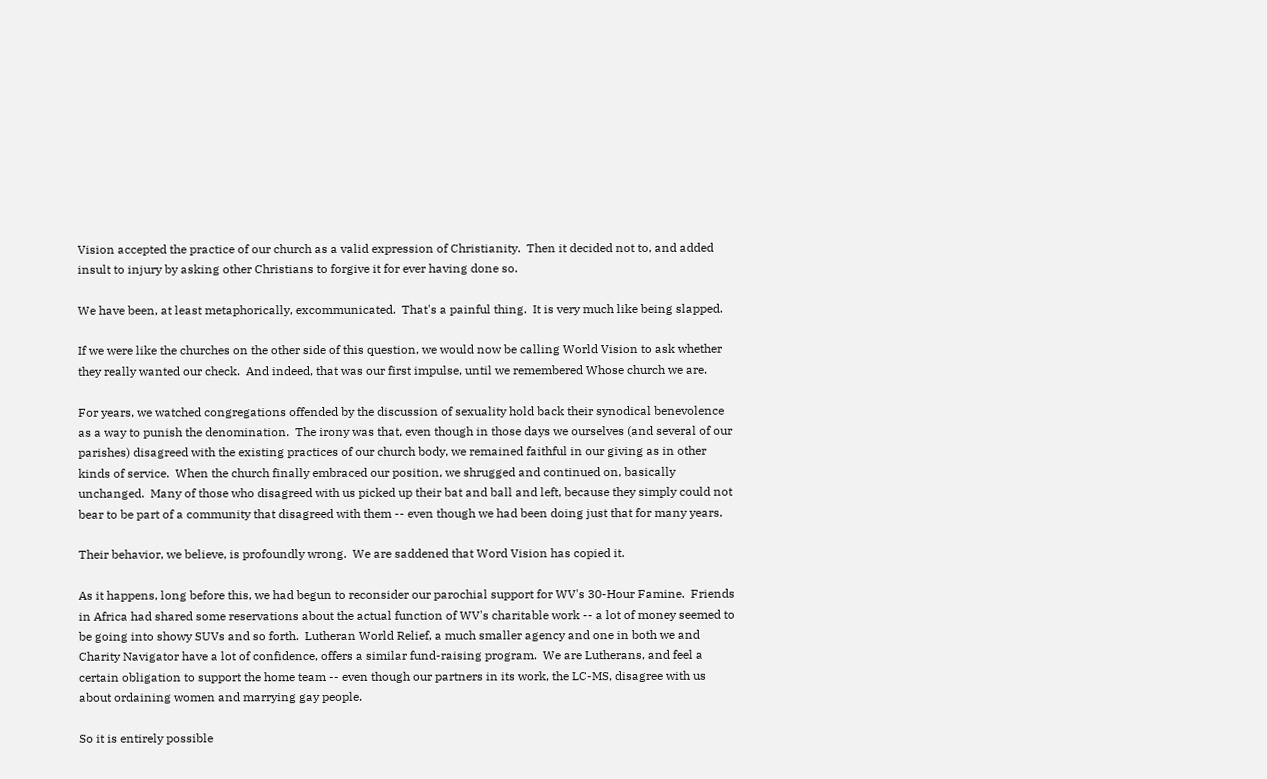Vision accepted the practice of our church as a valid expression of Christianity.  Then it decided not to, and added insult to injury by asking other Christians to forgive it for ever having done so.

We have been, at least metaphorically, excommunicated.  That's a painful thing.  It is very much like being slapped.

If we were like the churches on the other side of this question, we would now be calling World Vision to ask whether they really wanted our check.  And indeed, that was our first impulse, until we remembered Whose church we are.

For years, we watched congregations offended by the discussion of sexuality hold back their synodical benevolence as a way to punish the denomination.  The irony was that, even though in those days we ourselves (and several of our parishes) disagreed with the existing practices of our church body, we remained faithful in our giving as in other kinds of service.  When the church finally embraced our position, we shrugged and continued on, basically unchanged.  Many of those who disagreed with us picked up their bat and ball and left, because they simply could not bear to be part of a community that disagreed with them -- even though we had been doing just that for many years.

Their behavior, we believe, is profoundly wrong.  We are saddened that Word Vision has copied it.

As it happens, long before this, we had begun to reconsider our parochial support for WV's 30-Hour Famine.  Friends in Africa had shared some reservations about the actual function of WV's charitable work -- a lot of money seemed to be going into showy SUVs and so forth.  Lutheran World Relief, a much smaller agency and one in both we and Charity Navigator have a lot of confidence, offers a similar fund-raising program.  We are Lutherans, and feel a certain obligation to support the home team -- even though our partners in its work, the LC-MS, disagree with us about ordaining women and marrying gay people.

So it is entirely possible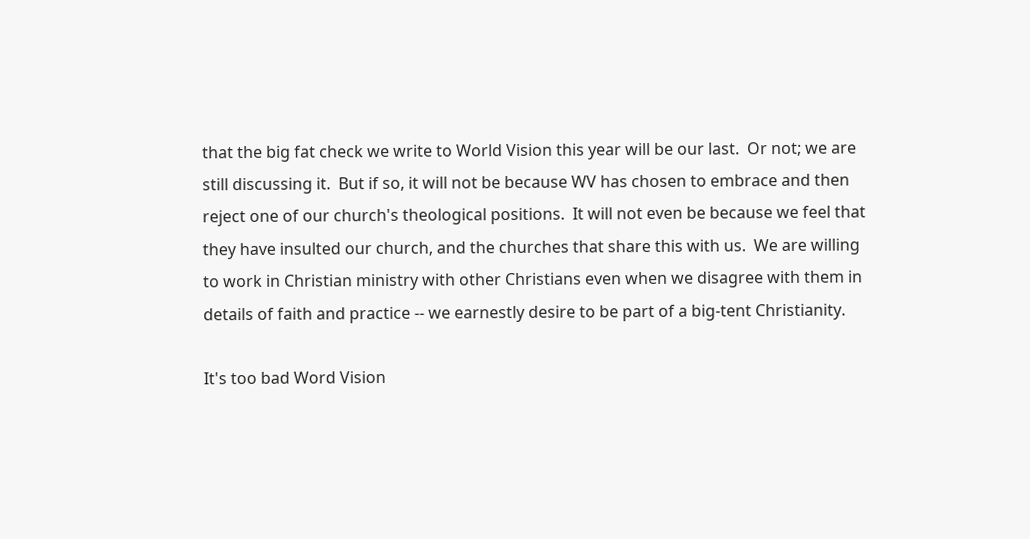that the big fat check we write to World Vision this year will be our last.  Or not; we are still discussing it.  But if so, it will not be because WV has chosen to embrace and then reject one of our church's theological positions.  It will not even be because we feel that they have insulted our church, and the churches that share this with us.  We are willing to work in Christian ministry with other Christians even when we disagree with them in details of faith and practice -- we earnestly desire to be part of a big-tent Christianity.

It's too bad Word Vision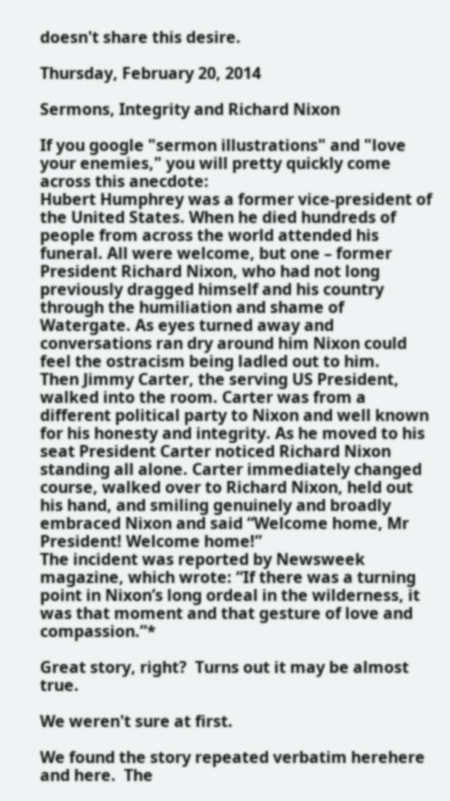doesn't share this desire.

Thursday, February 20, 2014

Sermons, Integrity and Richard Nixon

If you google "sermon illustrations" and "love your enemies," you will pretty quickly come across this anecdote:
Hubert Humphrey was a former vice-president of the United States. When he died hundreds of people from across the world attended his funeral. All were welcome, but one – former President Richard Nixon, who had not long previously dragged himself and his country through the humiliation and shame of Watergate. As eyes turned away and conversations ran dry around him Nixon could feel the ostracism being ladled out to him.
Then Jimmy Carter, the serving US President, walked into the room. Carter was from a different political party to Nixon and well known for his honesty and integrity. As he moved to his seat President Carter noticed Richard Nixon standing all alone. Carter immediately changed course, walked over to Richard Nixon, held out his hand, and smiling genuinely and broadly embraced Nixon and said “Welcome home, Mr President! Welcome home!”
The incident was reported by Newsweek magazine, which wrote: “If there was a turning point in Nixon’s long ordeal in the wilderness, it was that moment and that gesture of love and compassion.”*

Great story, right?  Turns out it may be almost true.

We weren't sure at first.

We found the story repeated verbatim herehere and here.  The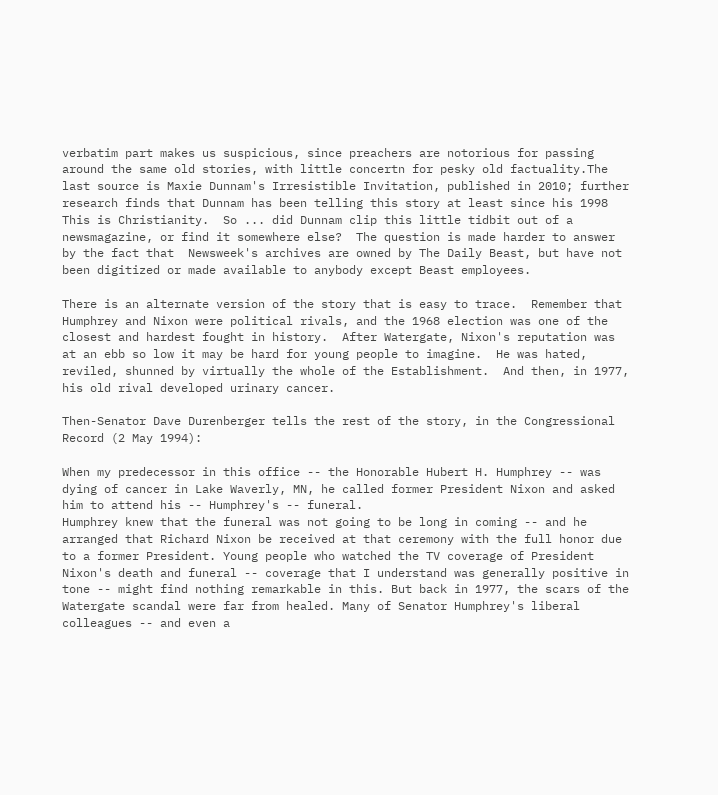verbatim part makes us suspicious, since preachers are notorious for passing around the same old stories, with little concertn for pesky old factuality.The last source is Maxie Dunnam's Irresistible Invitation, published in 2010; further research finds that Dunnam has been telling this story at least since his 1998 This is Christianity.  So ... did Dunnam clip this little tidbit out of a newsmagazine, or find it somewhere else?  The question is made harder to answer by the fact that  Newsweek's archives are owned by The Daily Beast, but have not been digitized or made available to anybody except Beast employees.

There is an alternate version of the story that is easy to trace.  Remember that Humphrey and Nixon were political rivals, and the 1968 election was one of the closest and hardest fought in history.  After Watergate, Nixon's reputation was at an ebb so low it may be hard for young people to imagine.  He was hated, reviled, shunned by virtually the whole of the Establishment.  And then, in 1977, his old rival developed urinary cancer.

Then-Senator Dave Durenberger tells the rest of the story, in the Congressional Record (2 May 1994):

When my predecessor in this office -- the Honorable Hubert H. Humphrey -- was dying of cancer in Lake Waverly, MN, he called former President Nixon and asked him to attend his -- Humphrey's -- funeral.
Humphrey knew that the funeral was not going to be long in coming -- and he arranged that Richard Nixon be received at that ceremony with the full honor due to a former President. Young people who watched the TV coverage of President Nixon's death and funeral -- coverage that I understand was generally positive in tone -- might find nothing remarkable in this. But back in 1977, the scars of the Watergate scandal were far from healed. Many of Senator Humphrey's liberal colleagues -- and even a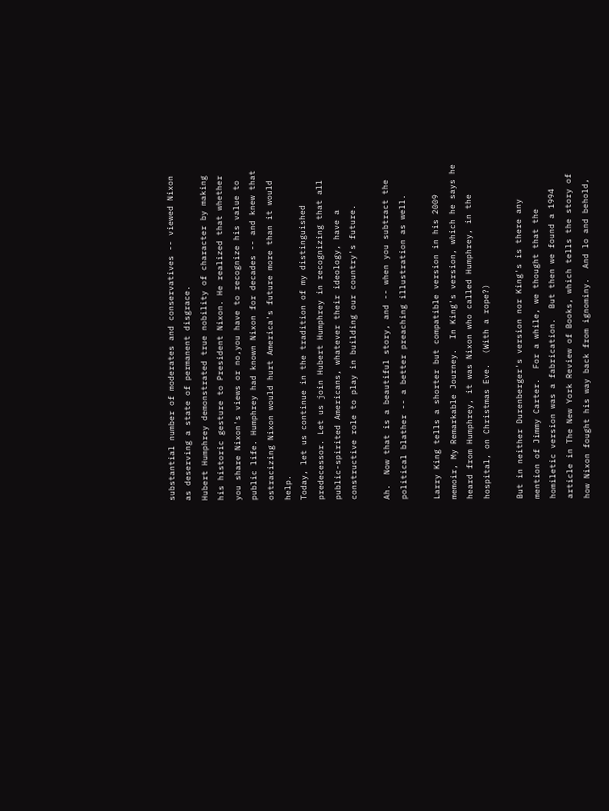substantial number of moderates and conservatives -- viewed Nixon as deserving a state of permanent disgrace.
Hubert Humphrey demonstrated true nobility of character by making his historic gesture to President Nixon. He realized that whether you share Nixon's views or no,you have to recognize his value to public life. Humphrey had known Nixon for decades -- and knew that ostracizing Nixon would hurt America's future more than it would help.
Today, let us continue in the tradition of my distinguished predecessor. Let us join Hubert Humphrey in recognizing that all public-spirited Americans, whatever their ideology, have a constructive role to play in building our country's future.

Ah.  Now that is a beautiful story, and -- when you subtract the political blather -- a better preaching illustration as well.

Larry King tells a shorter but compatible version in his 2009 memoir, My Remarkable Journey.  In King's version, which he says he heard from Humphrey, it was Nixon who called Humphrey, in the hospital, on Christmas Eve.  (With a rope?)

But in neither Durenberger's version nor King's is there any mention of Jimmy Carter.  For a while, we thought that the homiletic version was a fabrication.  But then we found a 1994 article in The New York Review of Books, which tells the story of how Nixon fought his way back from ignominy.  And lo and behold,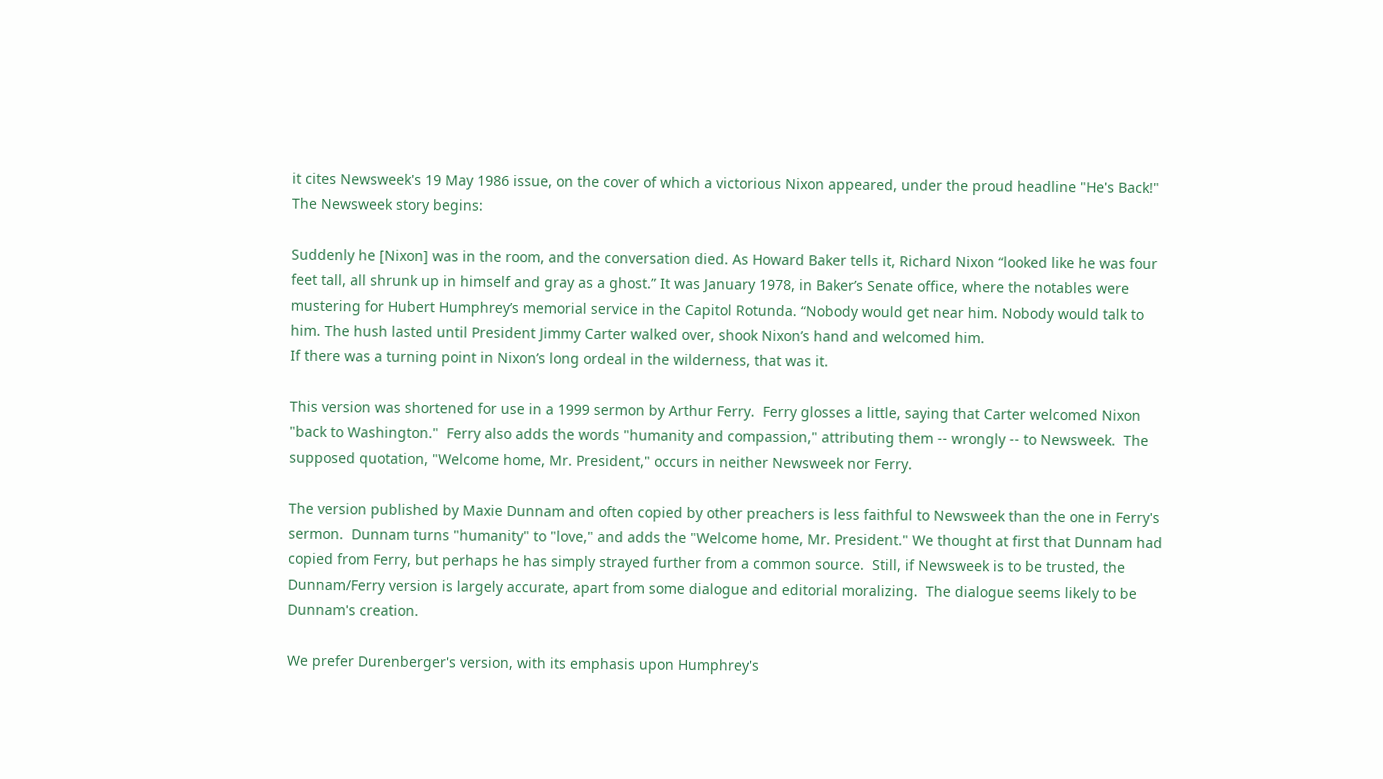it cites Newsweek's 19 May 1986 issue, on the cover of which a victorious Nixon appeared, under the proud headline "He's Back!"  The Newsweek story begins:

Suddenly he [Nixon] was in the room, and the conversation died. As Howard Baker tells it, Richard Nixon “looked like he was four feet tall, all shrunk up in himself and gray as a ghost.” It was January 1978, in Baker’s Senate office, where the notables were mustering for Hubert Humphrey’s memorial service in the Capitol Rotunda. “Nobody would get near him. Nobody would talk to him. The hush lasted until President Jimmy Carter walked over, shook Nixon’s hand and welcomed him.
If there was a turning point in Nixon’s long ordeal in the wilderness, that was it.

This version was shortened for use in a 1999 sermon by Arthur Ferry.  Ferry glosses a little, saying that Carter welcomed Nixon "back to Washington."  Ferry also adds the words "humanity and compassion," attributing them -- wrongly -- to Newsweek.  The supposed quotation, "Welcome home, Mr. President," occurs in neither Newsweek nor Ferry.

The version published by Maxie Dunnam and often copied by other preachers is less faithful to Newsweek than the one in Ferry's sermon.  Dunnam turns "humanity" to "love," and adds the "Welcome home, Mr. President." We thought at first that Dunnam had copied from Ferry, but perhaps he has simply strayed further from a common source.  Still, if Newsweek is to be trusted, the Dunnam/Ferry version is largely accurate, apart from some dialogue and editorial moralizing.  The dialogue seems likely to be Dunnam's creation.

We prefer Durenberger's version, with its emphasis upon Humphrey's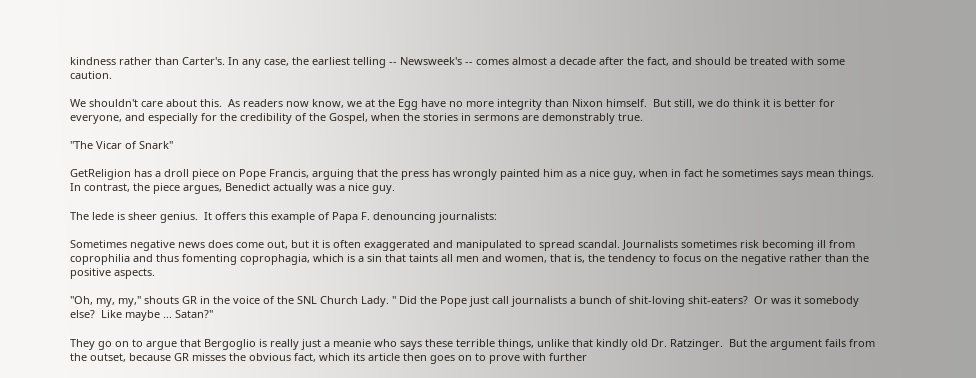kindness rather than Carter's. In any case, the earliest telling -- Newsweek's -- comes almost a decade after the fact, and should be treated with some caution.

We shouldn't care about this.  As readers now know, we at the Egg have no more integrity than Nixon himself.  But still, we do think it is better for everyone, and especially for the credibility of the Gospel, when the stories in sermons are demonstrably true.

"The Vicar of Snark"

GetReligion has a droll piece on Pope Francis, arguing that the press has wrongly painted him as a nice guy, when in fact he sometimes says mean things.  In contrast, the piece argues, Benedict actually was a nice guy.

The lede is sheer genius.  It offers this example of Papa F. denouncing journalists:

Sometimes negative news does come out, but it is often exaggerated and manipulated to spread scandal. Journalists sometimes risk becoming ill from coprophilia and thus fomenting coprophagia, which is a sin that taints all men and women, that is, the tendency to focus on the negative rather than the positive aspects.

"Oh, my, my," shouts GR in the voice of the SNL Church Lady. " Did the Pope just call journalists a bunch of shit-loving shit-eaters?  Or was it somebody else?  Like maybe ... Satan?"

They go on to argue that Bergoglio is really just a meanie who says these terrible things, unlike that kindly old Dr. Ratzinger.  But the argument fails from the outset, because GR misses the obvious fact, which its article then goes on to prove with further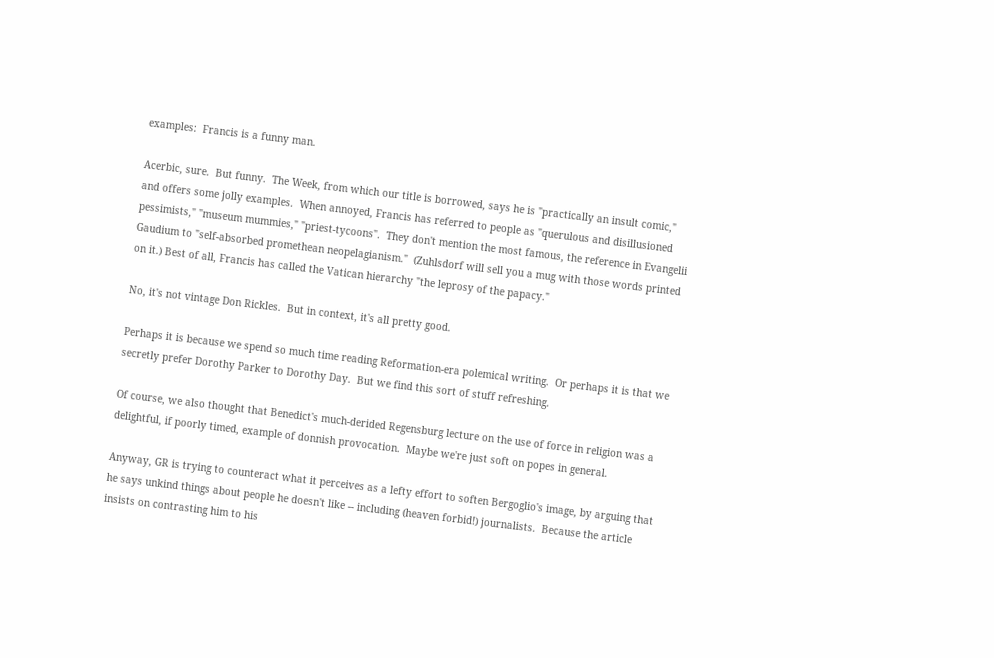examples:  Francis is a funny man.

Acerbic, sure.  But funny.  The Week, from which our title is borrowed, says he is "practically an insult comic," and offers some jolly examples.  When annoyed, Francis has referred to people as "querulous and disillusioned pessimists," "museum mummies," "priest-tycoons".  They don't mention the most famous, the reference in Evangelii Gaudium to "self-absorbed promethean neopelagianism."  (Zuhlsdorf will sell you a mug with those words printed on it.) Best of all, Francis has called the Vatican hierarchy "the leprosy of the papacy."

No, it's not vintage Don Rickles.  But in context, it's all pretty good.

Perhaps it is because we spend so much time reading Reformation-era polemical writing.  Or perhaps it is that we secretly prefer Dorothy Parker to Dorothy Day.  But we find this sort of stuff refreshing.

Of course, we also thought that Benedict's much-derided Regensburg lecture on the use of force in religion was a delightful, if poorly timed, example of donnish provocation.  Maybe we're just soft on popes in general.

Anyway, GR is trying to counteract what it perceives as a lefty effort to soften Bergoglio's image, by arguing that he says unkind things about people he doesn't like -- including (heaven forbid!) journalists.  Because the article insists on contrasting him to his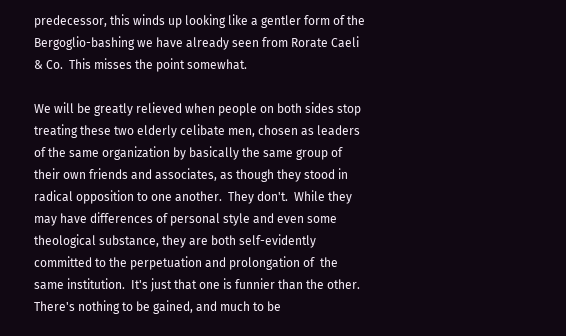predecessor, this winds up looking like a gentler form of the Bergoglio-bashing we have already seen from Rorate Caeli & Co.  This misses the point somewhat.

We will be greatly relieved when people on both sides stop treating these two elderly celibate men, chosen as leaders of the same organization by basically the same group of their own friends and associates, as though they stood in radical opposition to one another.  They don't.  While they may have differences of personal style and even some theological substance, they are both self-evidently committed to the perpetuation and prolongation of  the same institution.  It's just that one is funnier than the other.  There's nothing to be gained, and much to be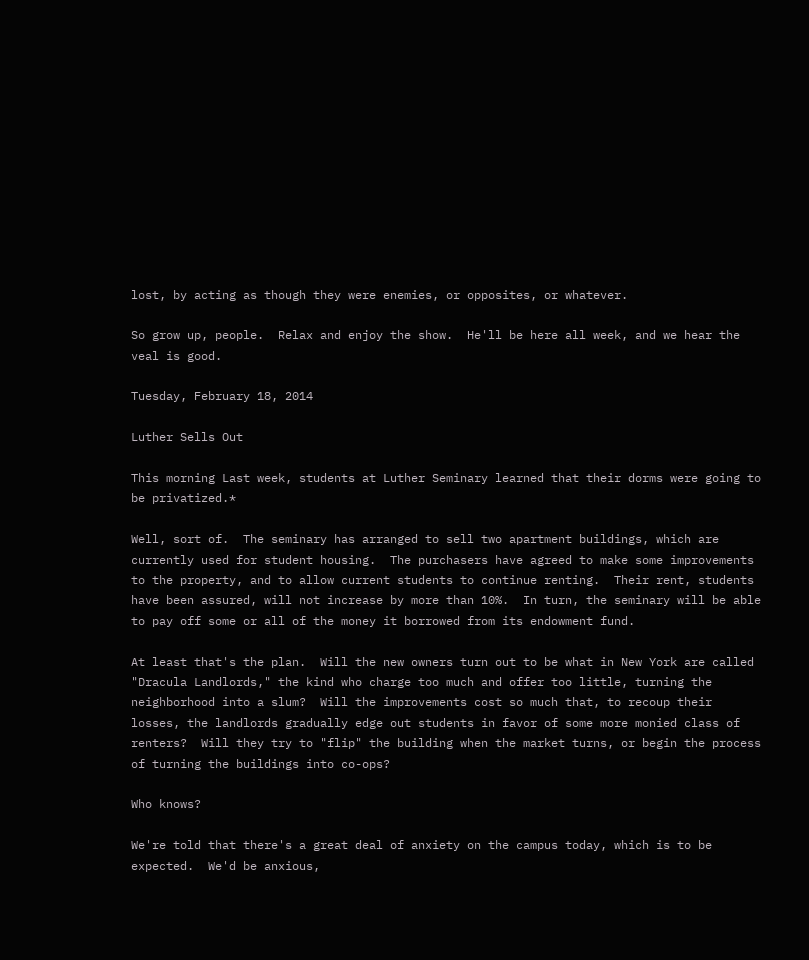lost, by acting as though they were enemies, or opposites, or whatever.

So grow up, people.  Relax and enjoy the show.  He'll be here all week, and we hear the veal is good.

Tuesday, February 18, 2014

Luther Sells Out

This morning Last week, students at Luther Seminary learned that their dorms were going to be privatized.*

Well, sort of.  The seminary has arranged to sell two apartment buildings, which are currently used for student housing.  The purchasers have agreed to make some improvements to the property, and to allow current students to continue renting.  Their rent, students have been assured, will not increase by more than 10%.  In turn, the seminary will be able to pay off some or all of the money it borrowed from its endowment fund.

At least that's the plan.  Will the new owners turn out to be what in New York are called "Dracula Landlords," the kind who charge too much and offer too little, turning the neighborhood into a slum?  Will the improvements cost so much that, to recoup their losses, the landlords gradually edge out students in favor of some more monied class of renters?  Will they try to "flip" the building when the market turns, or begin the process of turning the buildings into co-ops?

Who knows?

We're told that there's a great deal of anxiety on the campus today, which is to be expected.  We'd be anxious,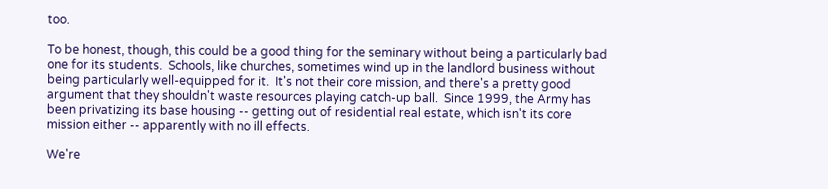too.

To be honest, though, this could be a good thing for the seminary without being a particularly bad one for its students.  Schools, like churches, sometimes wind up in the landlord business without being particularly well-equipped for it.  It's not their core mission, and there's a pretty good argument that they shouldn't waste resources playing catch-up ball.  Since 1999, the Army has been privatizing its base housing -- getting out of residential real estate, which isn't its core mission either -- apparently with no ill effects.

We're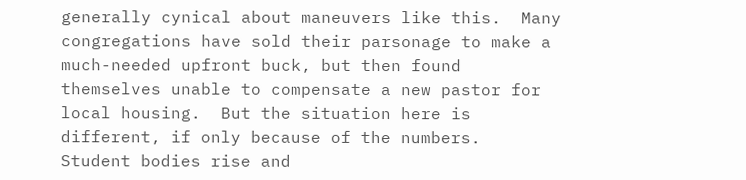generally cynical about maneuvers like this.  Many congregations have sold their parsonage to make a much-needed upfront buck, but then found themselves unable to compensate a new pastor for local housing.  But the situation here is different, if only because of the numbers.  Student bodies rise and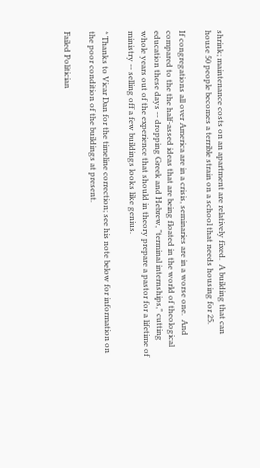shrink; maintenance costs on an apartment are relatively fixed.  A building that can house 50 people becomes a terrible strain on a school that needs housing for 25.

If congregations all over America are in a crisis, seminaries are in a worse one.  And compared to the the half-assed ideas that are being floated in the world of theological education these days -- dropping Greek and Hebrew, "terminal internships," cutting whole years out of the experience that should in theory prepare a pastor for a lifetime of ministry -- selling off a few buildings looks like genius.

* Thanks to Vicar Dan for the timeline correction; see his note below for information on the poor condition of the buildings at present.

Failed Politician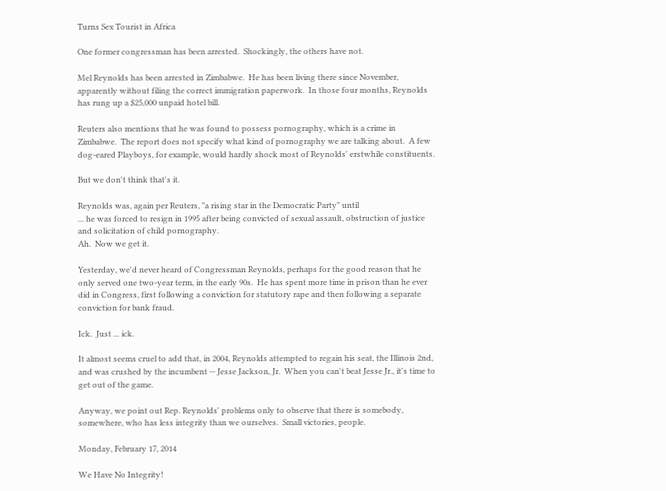Turns Sex Tourist in Africa

One former congressman has been arrested.  Shockingly, the others have not.

Mel Reynolds has been arrested in Zimbabwe.  He has been living there since November, apparently without filing the correct immigration paperwork.  In those four months, Reynolds has rung up a $25,000 unpaid hotel bill.

Reuters also mentions that he was found to possess pornography, which is a crime in Zimbabwe.  The report does not specify what kind of pornography we are talking about.  A few dog-eared Playboys, for example, would hardly shock most of Reynolds' erstwhile constituents.

But we don't think that's it.

Reynolds was, again per Reuters, "a rising star in the Democratic Party" until
... he was forced to resign in 1995 after being convicted of sexual assault, obstruction of justice and solicitation of child pornography.
Ah.  Now we get it.

Yesterday, we'd never heard of Congressman Reynolds, perhaps for the good reason that he only served one two-year term, in the early 90s.  He has spent more time in prison than he ever did in Congress, first following a conviction for statutory rape and then following a separate conviction for bank fraud.

Ick.  Just ... ick.

It almost seems cruel to add that, in 2004, Reynolds attempted to regain his seat, the Illinois 2nd, and was crushed by the incumbent -- Jesse Jackson, Jr.  When you can't beat Jesse Jr., it's time to get out of the game.

Anyway, we point out Rep. Reynolds' problems only to observe that there is somebody, somewhere, who has less integrity than we ourselves.  Small victories, people.

Monday, February 17, 2014

We Have No Integrity!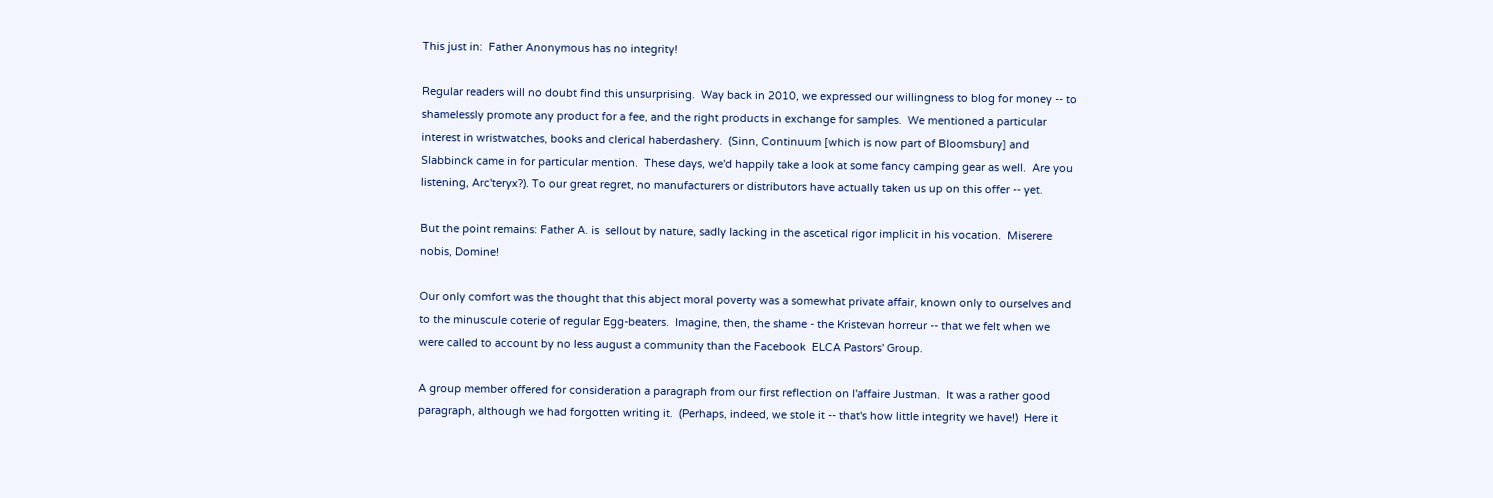This just in:  Father Anonymous has no integrity!

Regular readers will no doubt find this unsurprising.  Way back in 2010, we expressed our willingness to blog for money -- to shamelessly promote any product for a fee, and the right products in exchange for samples.  We mentioned a particular interest in wristwatches, books and clerical haberdashery.  (Sinn, Continuum [which is now part of Bloomsbury] and Slabbinck came in for particular mention.  These days, we'd happily take a look at some fancy camping gear as well.  Are you listening, Arc'teryx?). To our great regret, no manufacturers or distributors have actually taken us up on this offer -- yet.

But the point remains: Father A. is  sellout by nature, sadly lacking in the ascetical rigor implicit in his vocation.  Miserere nobis, Domine!

Our only comfort was the thought that this abject moral poverty was a somewhat private affair, known only to ourselves and to the minuscule coterie of regular Egg-beaters.  Imagine, then, the shame - the Kristevan horreur -- that we felt when we were called to account by no less august a community than the Facebook  ELCA Pastors' Group.

A group member offered for consideration a paragraph from our first reflection on l'affaire Justman.  It was a rather good paragraph, although we had forgotten writing it.  (Perhaps, indeed, we stole it -- that's how little integrity we have!)  Here it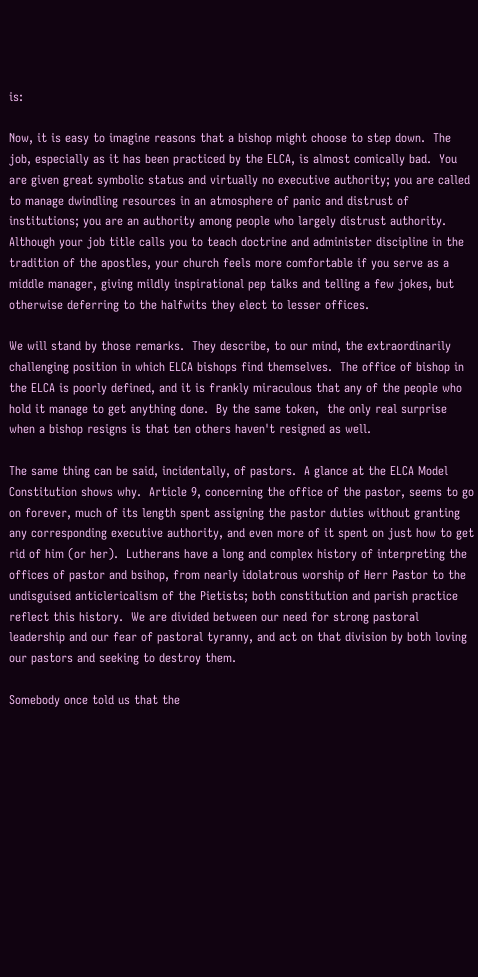is:

Now, it is easy to imagine reasons that a bishop might choose to step down.  The job, especially as it has been practiced by the ELCA, is almost comically bad.  You are given great symbolic status and virtually no executive authority; you are called to manage dwindling resources in an atmosphere of panic and distrust of institutions; you are an authority among people who largely distrust authority.  Although your job title calls you to teach doctrine and administer discipline in the tradition of the apostles, your church feels more comfortable if you serve as a middle manager, giving mildly inspirational pep talks and telling a few jokes, but otherwise deferring to the halfwits they elect to lesser offices.

We will stand by those remarks.  They describe, to our mind, the extraordinarily challenging position in which ELCA bishops find themselves.  The office of bishop in the ELCA is poorly defined, and it is frankly miraculous that any of the people who hold it manage to get anything done.  By the same token,  the only real surprise when a bishop resigns is that ten others haven't resigned as well.

The same thing can be said, incidentally, of pastors.  A glance at the ELCA Model Constitution shows why.  Article 9, concerning the office of the pastor, seems to go on forever, much of its length spent assigning the pastor duties without granting any corresponding executive authority, and even more of it spent on just how to get rid of him (or her).  Lutherans have a long and complex history of interpreting the offices of pastor and bsihop, from nearly idolatrous worship of Herr Pastor to the undisguised anticlericalism of the Pietists; both constitution and parish practice reflect this history.  We are divided between our need for strong pastoral leadership and our fear of pastoral tyranny, and act on that division by both loving our pastors and seeking to destroy them.

Somebody once told us that the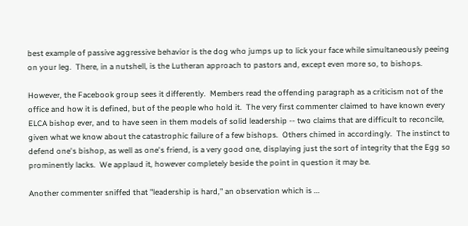best example of passive aggressive behavior is the dog who jumps up to lick your face while simultaneously peeing on your leg.  There, in a nutshell, is the Lutheran approach to pastors and, except even more so, to bishops.

However, the Facebook group sees it differently.  Members read the offending paragraph as a criticism not of the office and how it is defined, but of the people who hold it.  The very first commenter claimed to have known every ELCA bishop ever, and to have seen in them models of solid leadership -- two claims that are difficult to reconcile, given what we know about the catastrophic failure of a few bishops.  Others chimed in accordingly.  The instinct to defend one's bishop, as well as one's friend, is a very good one, displaying just the sort of integrity that the Egg so prominently lacks.  We applaud it, however completely beside the point in question it may be.

Another commenter sniffed that "leadership is hard," an observation which is ...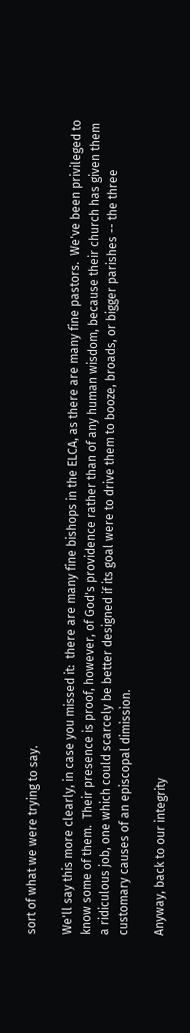sort of what we were trying to say.

We'll say this more clearly, in case you missed it:  there are many fine bishops in the ELCA, as there are many fine pastors.  We've been privileged to know some of them.  Their presence is proof, however, of God's providence rather than of any human wisdom, because their church has given them a ridiculous job, one which could scarcely be better designed if its goal were to drive them to booze, broads, or bigger parishes -- the three customary causes of an episcopal dimission.

Anyway, back to our integrity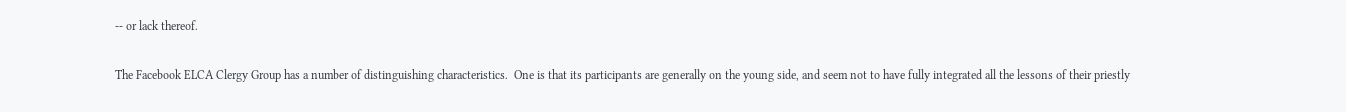-- or lack thereof.

The Facebook ELCA Clergy Group has a number of distinguishing characteristics.  One is that its participants are generally on the young side, and seem not to have fully integrated all the lessons of their priestly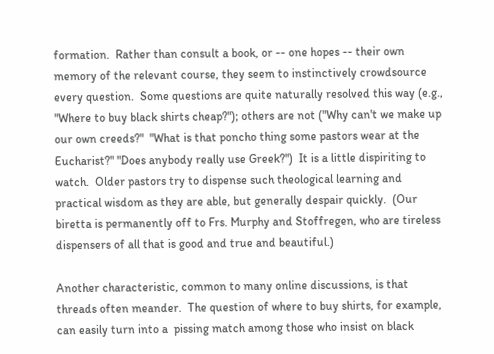formation.  Rather than consult a book, or -- one hopes -- their own memory of the relevant course, they seem to instinctively crowdsource every question.  Some questions are quite naturally resolved this way (e.g., "Where to buy black shirts cheap?"); others are not ("Why can't we make up our own creeds?"  "What is that poncho thing some pastors wear at the Eucharist?" "Does anybody really use Greek?")  It is a little dispiriting to watch.  Older pastors try to dispense such theological learning and practical wisdom as they are able, but generally despair quickly.  (Our biretta is permanently off to Frs. Murphy and Stoffregen, who are tireless dispensers of all that is good and true and beautiful.)

Another characteristic, common to many online discussions, is that threads often meander.  The question of where to buy shirts, for example, can easily turn into a  pissing match among those who insist on black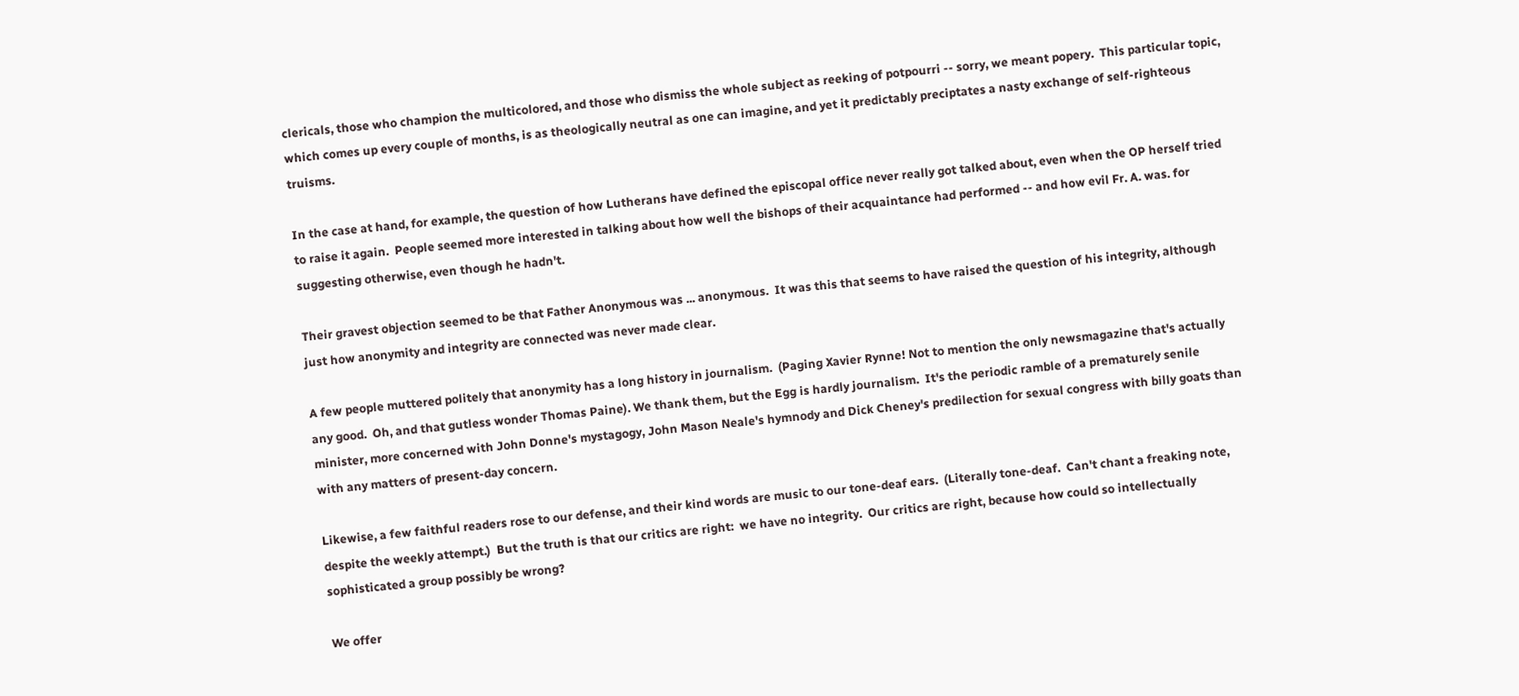clericals, those who champion the multicolored, and those who dismiss the whole subject as reeking of potpourri -- sorry, we meant popery.  This particular topic, which comes up every couple of months, is as theologically neutral as one can imagine, and yet it predictably preciptates a nasty exchange of self-righteous truisms.

In the case at hand, for example, the question of how Lutherans have defined the episcopal office never really got talked about, even when the OP herself tried to raise it again.  People seemed more interested in talking about how well the bishops of their acquaintance had performed -- and how evil Fr. A. was. for suggesting otherwise, even though he hadn't.

Their gravest objection seemed to be that Father Anonymous was ... anonymous.  It was this that seems to have raised the question of his integrity, although just how anonymity and integrity are connected was never made clear.

A few people muttered politely that anonymity has a long history in journalism.  (Paging Xavier Rynne! Not to mention the only newsmagazine that's actually any good.  Oh, and that gutless wonder Thomas Paine). We thank them, but the Egg is hardly journalism.  It's the periodic ramble of a prematurely senile minister, more concerned with John Donne's mystagogy, John Mason Neale's hymnody and Dick Cheney's predilection for sexual congress with billy goats than with any matters of present-day concern.

Likewise, a few faithful readers rose to our defense, and their kind words are music to our tone-deaf ears.  (Literally tone-deaf.  Can't chant a freaking note, despite the weekly attempt.)  But the truth is that our critics are right:  we have no integrity.  Our critics are right, because how could so intellectually sophisticated a group possibly be wrong?

We offer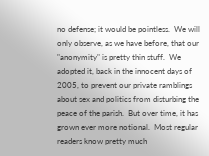no defense; it would be pointless.  We will only observe, as we have before, that our "anonymity" is pretty thin stuff.  We adopted it, back in the innocent days of 2005, to prevent our private ramblings about sex and politics from disturbing the peace of the parish.  But over time, it has grown ever more notional.  Most regular readers know pretty much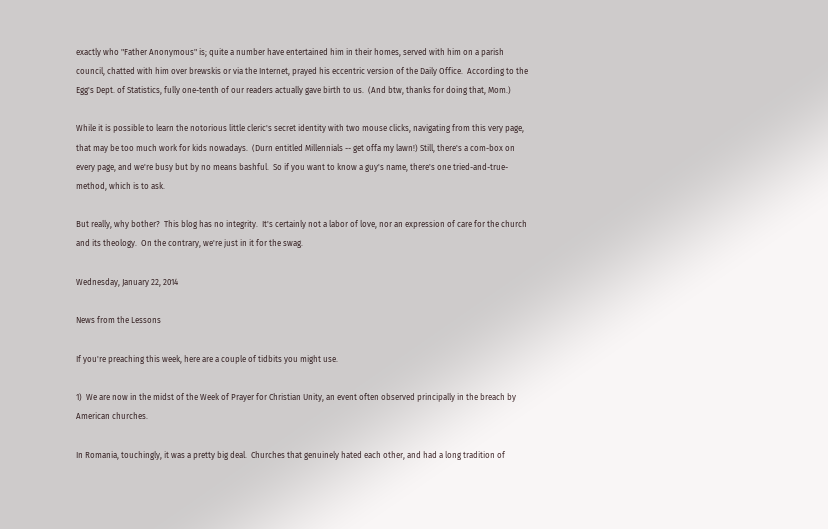exactly who "Father Anonymous" is; quite a number have entertained him in their homes, served with him on a parish council, chatted with him over brewskis or via the Internet, prayed his eccentric version of the Daily Office.  According to the Egg's Dept. of Statistics, fully one-tenth of our readers actually gave birth to us.  (And btw, thanks for doing that, Mom.)

While it is possible to learn the notorious little cleric's secret identity with two mouse clicks, navigating from this very page, that may be too much work for kids nowadays.  (Durn entitled Millennials -- get offa my lawn!) Still, there's a com-box on every page, and we're busy but by no means bashful.  So if you want to know a guy's name, there's one tried-and-true-method, which is to ask.

But really, why bother?  This blog has no integrity.  It's certainly not a labor of love, nor an expression of care for the church and its theology.  On the contrary, we're just in it for the swag.

Wednesday, January 22, 2014

News from the Lessons

If you're preaching this week, here are a couple of tidbits you might use.

1)  We are now in the midst of the Week of Prayer for Christian Unity, an event often observed principally in the breach by American churches.

In Romania, touchingly, it was a pretty big deal.  Churches that genuinely hated each other, and had a long tradition of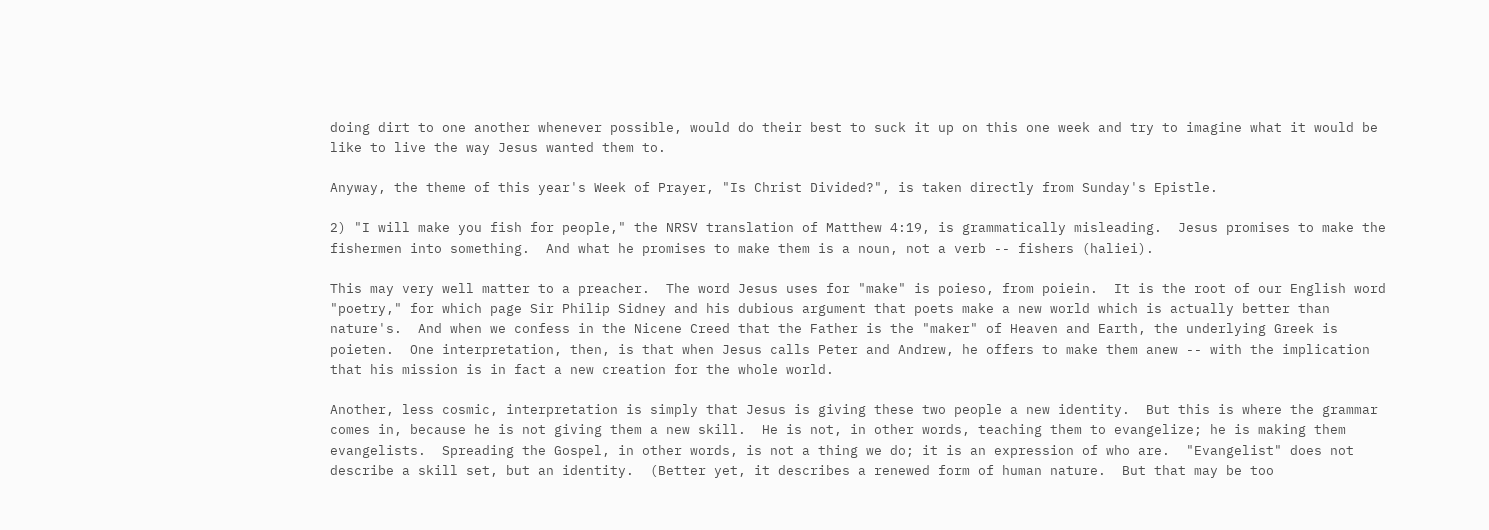doing dirt to one another whenever possible, would do their best to suck it up on this one week and try to imagine what it would be like to live the way Jesus wanted them to.

Anyway, the theme of this year's Week of Prayer, "Is Christ Divided?", is taken directly from Sunday's Epistle.

2) "I will make you fish for people," the NRSV translation of Matthew 4:19, is grammatically misleading.  Jesus promises to make the fishermen into something.  And what he promises to make them is a noun, not a verb -- fishers (haliei).

This may very well matter to a preacher.  The word Jesus uses for "make" is poieso, from poiein.  It is the root of our English word "poetry," for which page Sir Philip Sidney and his dubious argument that poets make a new world which is actually better than nature's.  And when we confess in the Nicene Creed that the Father is the "maker" of Heaven and Earth, the underlying Greek is poieten.  One interpretation, then, is that when Jesus calls Peter and Andrew, he offers to make them anew -- with the implication that his mission is in fact a new creation for the whole world.

Another, less cosmic, interpretation is simply that Jesus is giving these two people a new identity.  But this is where the grammar comes in, because he is not giving them a new skill.  He is not, in other words, teaching them to evangelize; he is making them evangelists.  Spreading the Gospel, in other words, is not a thing we do; it is an expression of who are.  "Evangelist" does not describe a skill set, but an identity.  (Better yet, it describes a renewed form of human nature.  But that may be too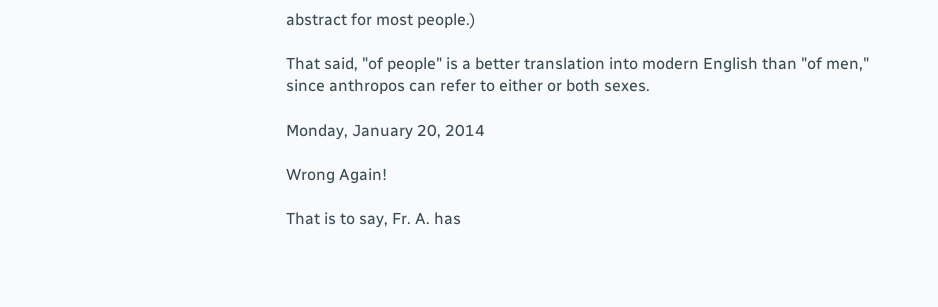abstract for most people.)

That said, "of people" is a better translation into modern English than "of men," since anthropos can refer to either or both sexes.

Monday, January 20, 2014

Wrong Again!

That is to say, Fr. A. has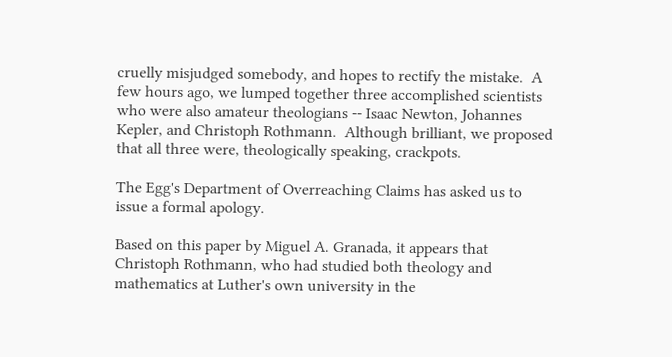cruelly misjudged somebody, and hopes to rectify the mistake.  A few hours ago, we lumped together three accomplished scientists who were also amateur theologians -- Isaac Newton, Johannes Kepler, and Christoph Rothmann.  Although brilliant, we proposed that all three were, theologically speaking, crackpots.

The Egg's Department of Overreaching Claims has asked us to issue a formal apology.

Based on this paper by Miguel A. Granada, it appears that Christoph Rothmann, who had studied both theology and mathematics at Luther's own university in the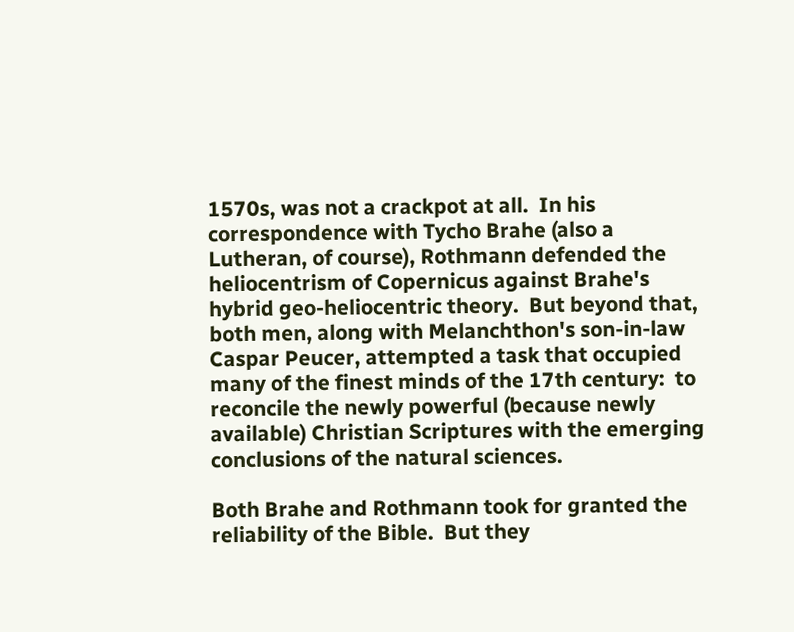1570s, was not a crackpot at all.  In his correspondence with Tycho Brahe (also a Lutheran, of course), Rothmann defended the heliocentrism of Copernicus against Brahe's hybrid geo-heliocentric theory.  But beyond that, both men, along with Melanchthon's son-in-law Caspar Peucer, attempted a task that occupied many of the finest minds of the 17th century:  to reconcile the newly powerful (because newly available) Christian Scriptures with the emerging conclusions of the natural sciences.

Both Brahe and Rothmann took for granted the reliability of the Bible.  But they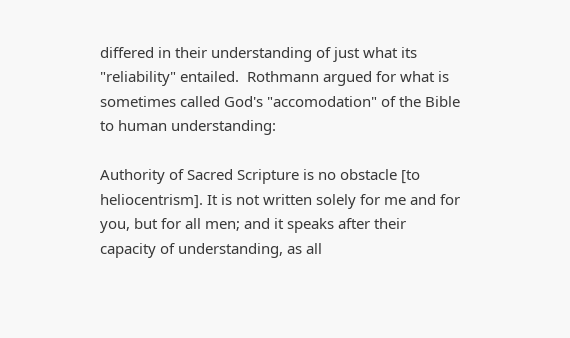differed in their understanding of just what its "reliability" entailed.  Rothmann argued for what is sometimes called God's "accomodation" of the Bible to human understanding:

Authority of Sacred Scripture is no obstacle [to heliocentrism]. It is not written solely for me and for you, but for all men; and it speaks after their capacity of understanding, as all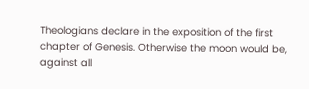Theologians declare in the exposition of the first chapter of Genesis. Otherwise the moon would be, against all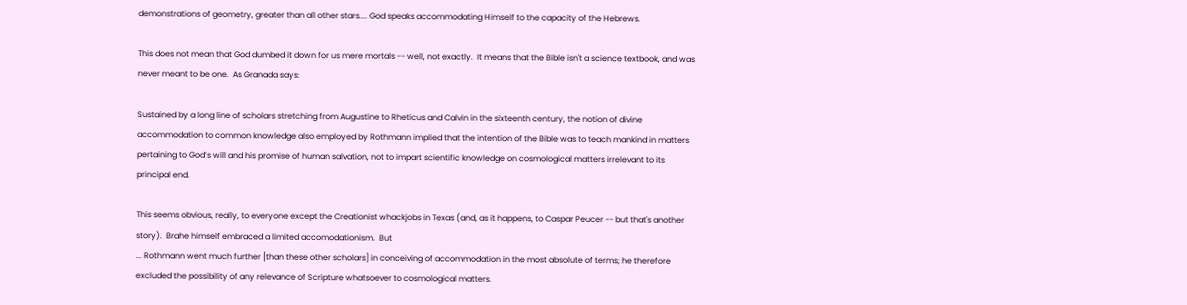demonstrations of geometry, greater than all other stars.... God speaks accommodating Himself to the capacity of the Hebrews.

This does not mean that God dumbed it down for us mere mortals -- well, not exactly.  It means that the Bible isn't a science textbook, and was never meant to be one.  As Granada says:

Sustained by a long line of scholars stretching from Augustine to Rheticus and Calvin in the sixteenth century, the notion of divine accommodation to common knowledge also employed by Rothmann implied that the intention of the Bible was to teach mankind in matters pertaining to God’s will and his promise of human salvation, not to impart scientific knowledge on cosmological matters irrelevant to its principal end.

This seems obvious, really, to everyone except the Creationist whackjobs in Texas (and, as it happens, to Caspar Peucer -- but that's another story).  Brahe himself embraced a limited accomodationism.  But
... Rothmann went much further [than these other scholars] in conceiving of accommodation in the most absolute of terms; he therefore excluded the possibility of any relevance of Scripture whatsoever to cosmological matters.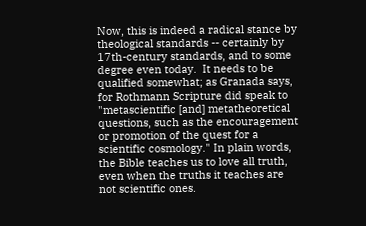Now, this is indeed a radical stance by theological standards -- certainly by 17th-century standards, and to some degree even today.  It needs to be qualified somewhat; as Granada says, for Rothmann Scripture did speak to "metascientific [and] metatheoretical questions, such as the encouragement or promotion of the quest for a scientific cosmology." In plain words, the Bible teaches us to love all truth, even when the truths it teaches are not scientific ones.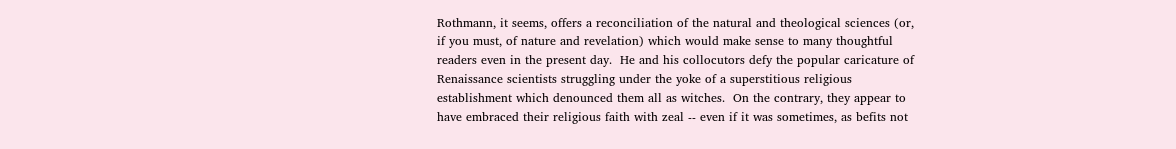Rothmann, it seems, offers a reconciliation of the natural and theological sciences (or, if you must, of nature and revelation) which would make sense to many thoughtful readers even in the present day.  He and his collocutors defy the popular caricature of Renaissance scientists struggling under the yoke of a superstitious religious establishment which denounced them all as witches.  On the contrary, they appear to have embraced their religious faith with zeal -- even if it was sometimes, as befits not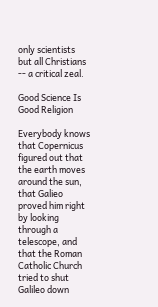only scientists but all Christians -- a critical zeal.

Good Science Is Good Religion

Everybody knows that Copernicus figured out that the earth moves around the sun, that Galieo proved him right by looking through a telescope, and that the Roman Catholic Church tried to shut Galileo down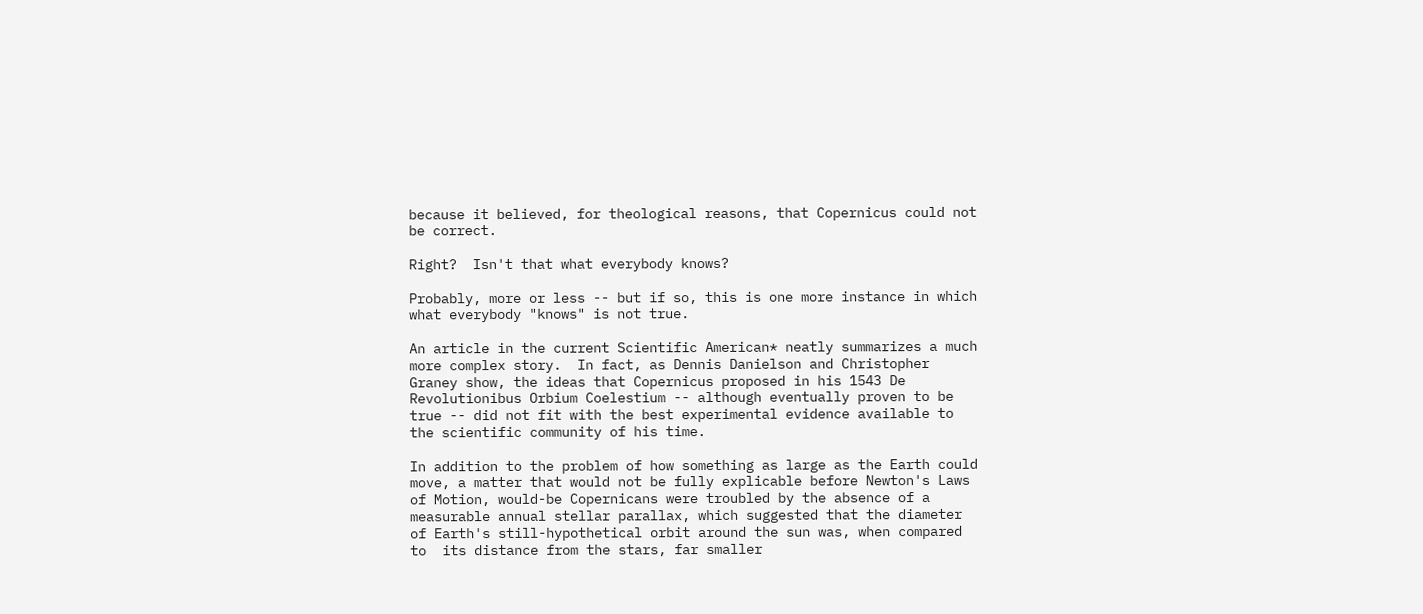because it believed, for theological reasons, that Copernicus could not be correct.

Right?  Isn't that what everybody knows?

Probably, more or less -- but if so, this is one more instance in which what everybody "knows" is not true.

An article in the current Scientific American* neatly summarizes a much more complex story.  In fact, as Dennis Danielson and Christopher Graney show, the ideas that Copernicus proposed in his 1543 De Revolutionibus Orbium Coelestium -- although eventually proven to be true -- did not fit with the best experimental evidence available to the scientific community of his time.

In addition to the problem of how something as large as the Earth could move, a matter that would not be fully explicable before Newton's Laws of Motion, would-be Copernicans were troubled by the absence of a measurable annual stellar parallax, which suggested that the diameter of Earth's still-hypothetical orbit around the sun was, when compared to  its distance from the stars, far smaller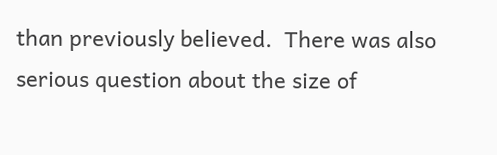than previously believed.  There was also serious question about the size of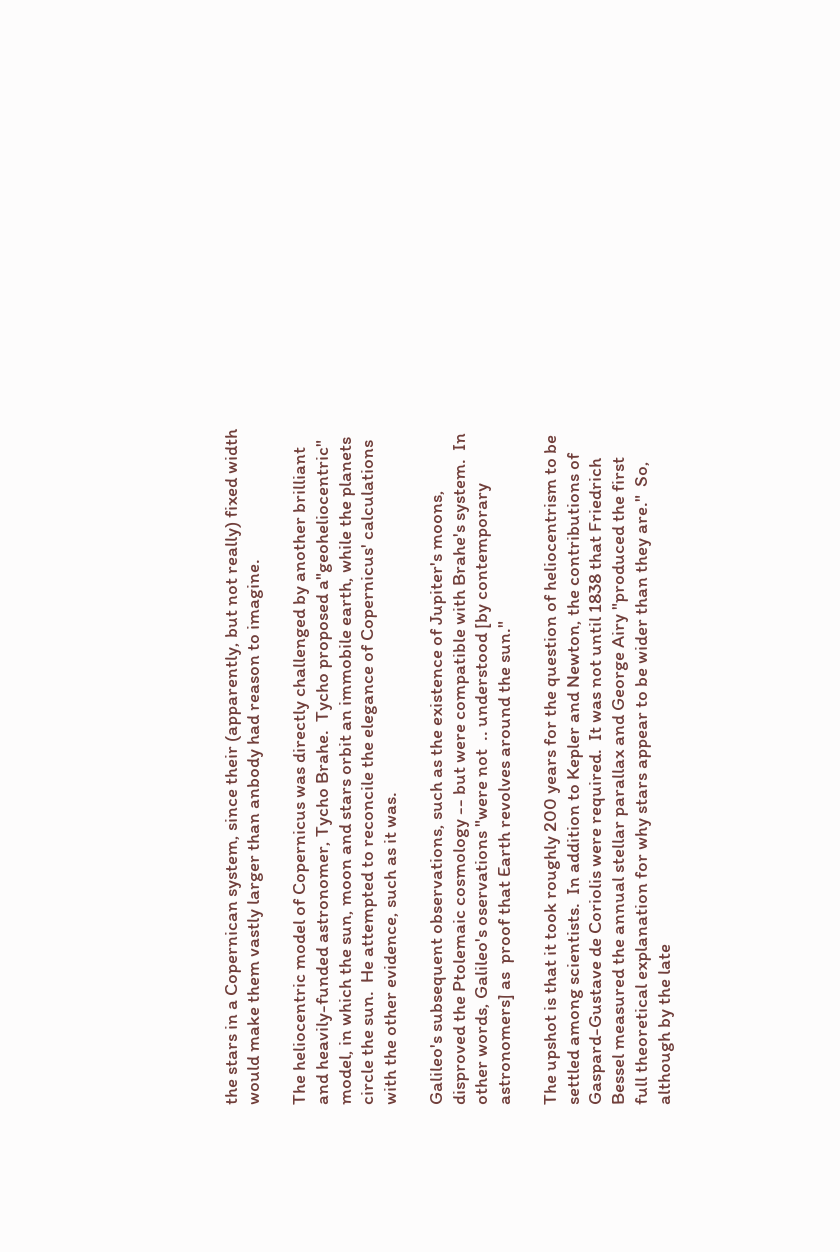the stars in a Copernican system, since their (apparently, but not really) fixed width would make them vastly larger than anbody had reason to imagine.

The heliocentric model of Copernicus was directly challenged by another brilliant and heavily-funded astronomer, Tycho Brahe.  Tycho proposed a"geoheliocentric" model, in which the sun, moon and stars orbit an immobile earth, while the planets circle the sun.  He attempted to reconcile the elegance of Copernicus' calculations with the other evidence, such as it was.

Galileo's subsequent observations, such as the existence of Jupiter's moons, disproved the Ptolemaic cosmology -- but were compatible with Brahe's system.  In other words, Galileo's oservations "were not  .. understood [by contemporary astronomers] as  proof that Earth revolves around the sun."

The upshot is that it took roughly 200 years for the question of heliocentrism to be settled among scientists.  In addition to Kepler and Newton, the contributions of Gaspard-Gustave de Coriolis were required.  It was not until 1838 that Friedrich Bessel measured the annual stellar parallax and George Airy "produced the first full theoretical explanation for why stars appear to be wider than they are."  So, although by the late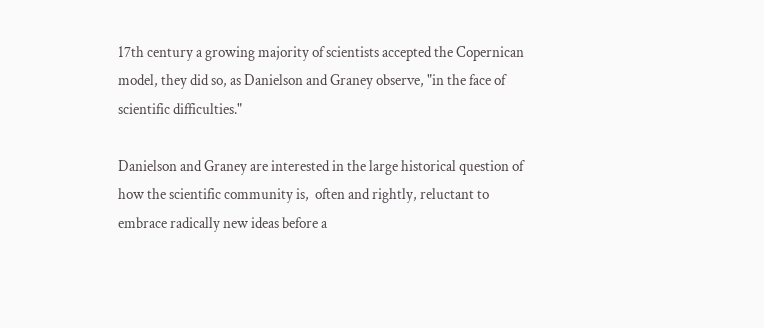17th century a growing majority of scientists accepted the Copernican model, they did so, as Danielson and Graney observe, "in the face of scientific difficulties."

Danielson and Graney are interested in the large historical question of how the scientific community is,  often and rightly, reluctant to embrace radically new ideas before a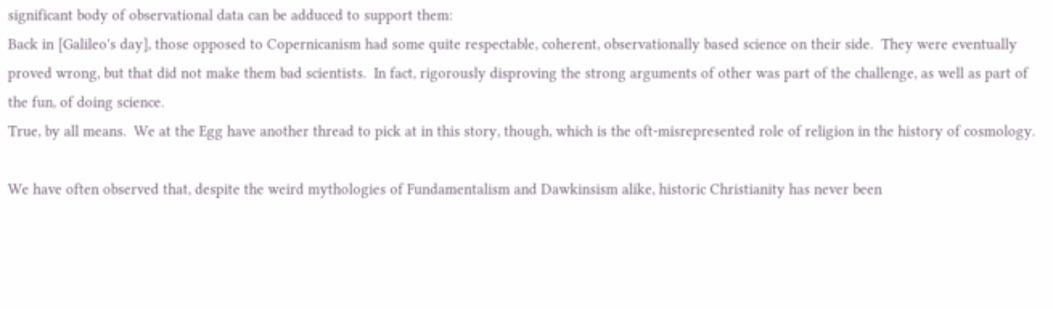significant body of observational data can be adduced to support them:
Back in [Galileo's day], those opposed to Copernicanism had some quite respectable, coherent, observationally based science on their side.  They were eventually proved wrong, but that did not make them bad scientists.  In fact, rigorously disproving the strong arguments of other was part of the challenge, as well as part of the fun, of doing science.
True, by all means.  We at the Egg have another thread to pick at in this story, though, which is the oft-misrepresented role of religion in the history of cosmology.

We have often observed that, despite the weird mythologies of Fundamentalism and Dawkinsism alike, historic Christianity has never been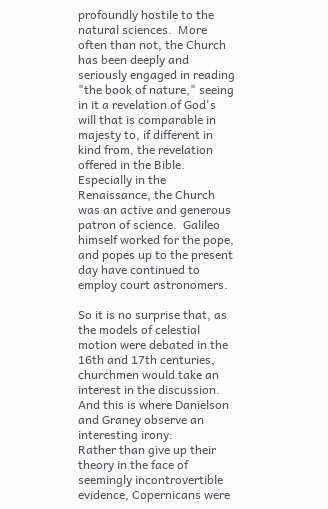profoundly hostile to the natural sciences.  More often than not, the Church has been deeply and seriously engaged in reading "the book of nature," seeing in it a revelation of God's will that is comparable in majesty to, if different in kind from, the revelation offered in the Bible.  Especially in the Renaissance, the Church was an active and generous patron of science.  Galileo himself worked for the pope, and popes up to the present day have continued to employ court astronomers.

So it is no surprise that, as the models of celestial motion were debated in the 16th and 17th centuries, churchmen would take an interest in the discussion.  And this is where Danielson and Graney observe an interesting irony:
Rather than give up their theory in the face of seemingly incontrovertible evidence, Copernicans were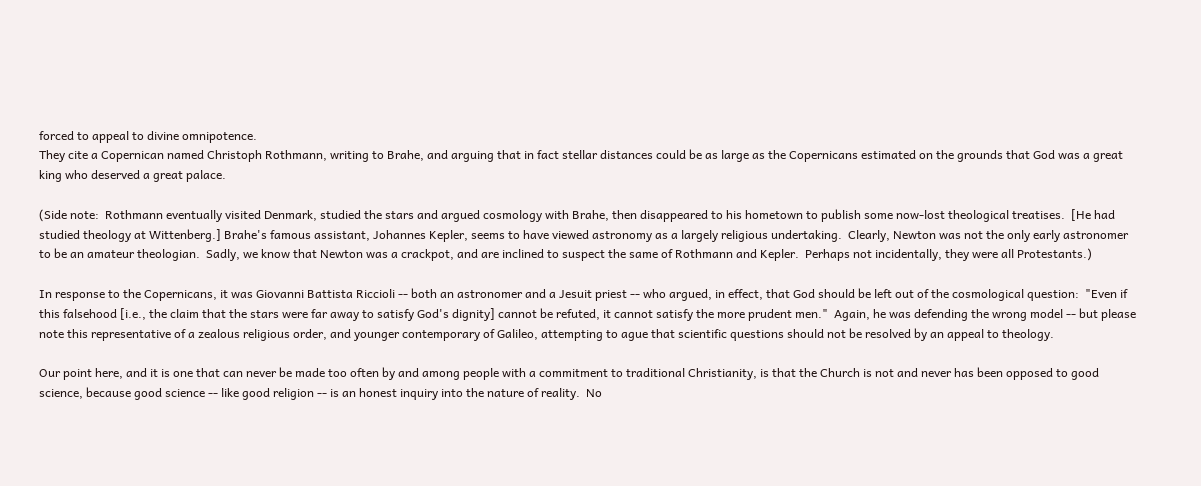forced to appeal to divine omnipotence.
They cite a Copernican named Christoph Rothmann, writing to Brahe, and arguing that in fact stellar distances could be as large as the Copernicans estimated on the grounds that God was a great king who deserved a great palace.

(Side note:  Rothmann eventually visited Denmark, studied the stars and argued cosmology with Brahe, then disappeared to his hometown to publish some now-lost theological treatises.  [He had studied theology at Wittenberg.] Brahe's famous assistant, Johannes Kepler, seems to have viewed astronomy as a largely religious undertaking.  Clearly, Newton was not the only early astronomer to be an amateur theologian.  Sadly, we know that Newton was a crackpot, and are inclined to suspect the same of Rothmann and Kepler.  Perhaps not incidentally, they were all Protestants.)

In response to the Copernicans, it was Giovanni Battista Riccioli -- both an astronomer and a Jesuit priest -- who argued, in effect, that God should be left out of the cosmological question:  "Even if this falsehood [i.e., the claim that the stars were far away to satisfy God's dignity] cannot be refuted, it cannot satisfy the more prudent men."  Again, he was defending the wrong model -- but please note this representative of a zealous religious order, and younger contemporary of Galileo, attempting to ague that scientific questions should not be resolved by an appeal to theology.

Our point here, and it is one that can never be made too often by and among people with a commitment to traditional Christianity, is that the Church is not and never has been opposed to good science, because good science -- like good religion -- is an honest inquiry into the nature of reality.  No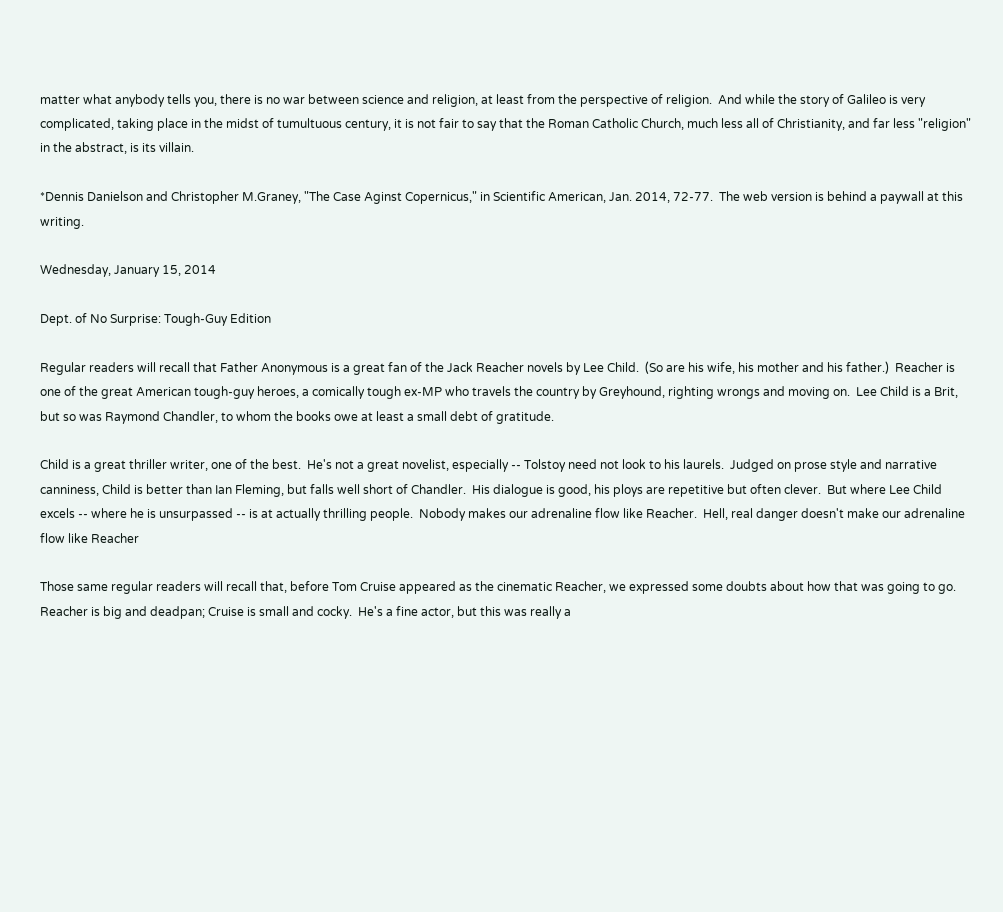matter what anybody tells you, there is no war between science and religion, at least from the perspective of religion.  And while the story of Galileo is very complicated, taking place in the midst of tumultuous century, it is not fair to say that the Roman Catholic Church, much less all of Christianity, and far less "religion" in the abstract, is its villain.

*Dennis Danielson and Christopher M.Graney, "The Case Aginst Copernicus," in Scientific American, Jan. 2014, 72-77.  The web version is behind a paywall at this writing.

Wednesday, January 15, 2014

Dept. of No Surprise: Tough-Guy Edition

Regular readers will recall that Father Anonymous is a great fan of the Jack Reacher novels by Lee Child.  (So are his wife, his mother and his father.)  Reacher is one of the great American tough-guy heroes, a comically tough ex-MP who travels the country by Greyhound, righting wrongs and moving on.  Lee Child is a Brit, but so was Raymond Chandler, to whom the books owe at least a small debt of gratitude.

Child is a great thriller writer, one of the best.  He's not a great novelist, especially -- Tolstoy need not look to his laurels.  Judged on prose style and narrative canniness, Child is better than Ian Fleming, but falls well short of Chandler.  His dialogue is good, his ploys are repetitive but often clever.  But where Lee Child excels -- where he is unsurpassed -- is at actually thrilling people.  Nobody makes our adrenaline flow like Reacher.  Hell, real danger doesn't make our adrenaline flow like Reacher

Those same regular readers will recall that, before Tom Cruise appeared as the cinematic Reacher, we expressed some doubts about how that was going to go.  Reacher is big and deadpan; Cruise is small and cocky.  He's a fine actor, but this was really a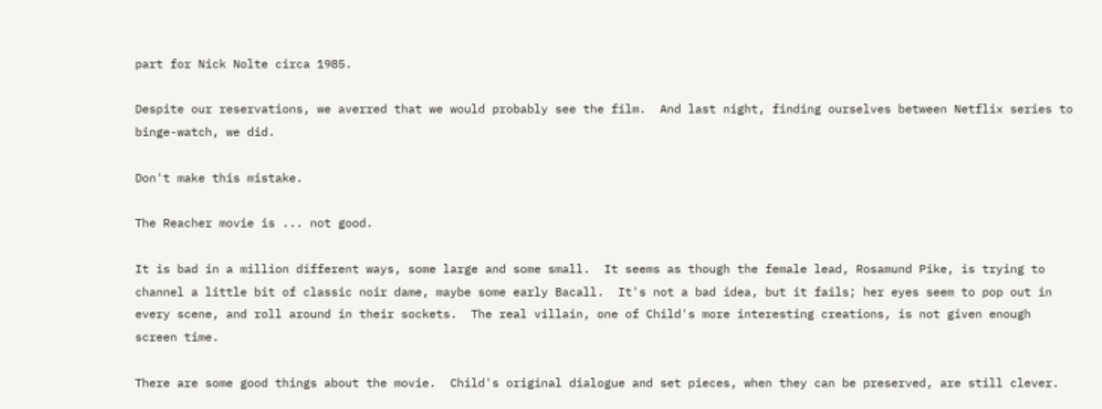part for Nick Nolte circa 1985.

Despite our reservations, we averred that we would probably see the film.  And last night, finding ourselves between Netflix series to binge-watch, we did.

Don't make this mistake.

The Reacher movie is ... not good.

It is bad in a million different ways, some large and some small.  It seems as though the female lead, Rosamund Pike, is trying to channel a little bit of classic noir dame, maybe some early Bacall.  It's not a bad idea, but it fails; her eyes seem to pop out in every scene, and roll around in their sockets.  The real villain, one of Child's more interesting creations, is not given enough screen time.

There are some good things about the movie.  Child's original dialogue and set pieces, when they can be preserved, are still clever.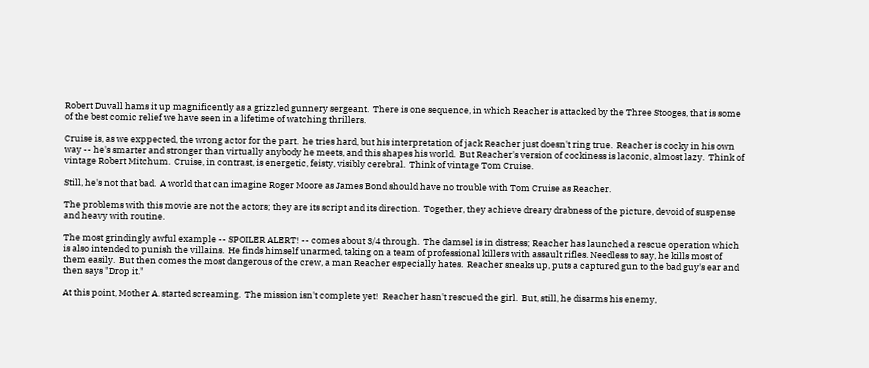Robert Duvall hams it up magnificently as a grizzled gunnery sergeant.  There is one sequence, in which Reacher is attacked by the Three Stooges, that is some of the best comic relief we have seen in a lifetime of watching thrillers.

Cruise is, as we exppected, the wrong actor for the part.  he tries hard, but his interpretation of jack Reacher just doesn't ring true.  Reacher is cocky in his own way -- he's smarter and stronger than virtually anybody he meets, and this shapes his world.  But Reacher's version of cockiness is laconic, almost lazy.  Think of vintage Robert Mitchum.  Cruise, in contrast, is energetic, feisty, visibly cerebral.  Think of vintage Tom Cruise.

Still, he's not that bad.  A world that can imagine Roger Moore as James Bond should have no trouble with Tom Cruise as Reacher.

The problems with this movie are not the actors; they are its script and its direction.  Together, they achieve dreary drabness of the picture, devoid of suspense and heavy with routine.

The most grindingly awful example -- SPOILER ALERT! -- comes about 3/4 through.  The damsel is in distress; Reacher has launched a rescue operation which is also intended to punish the villains.  He finds himself unarmed, taking on a team of professional killers with assault rifles. Needless to say, he kills most of them easily.  But then comes the most dangerous of the crew, a man Reacher especially hates.  Reacher sneaks up, puts a captured gun to the bad guy's ear and then says "Drop it."

At this point, Mother A. started screaming.  The mission isn't complete yet!  Reacher hasn't rescued the girl.  But, still, he disarms his enemy,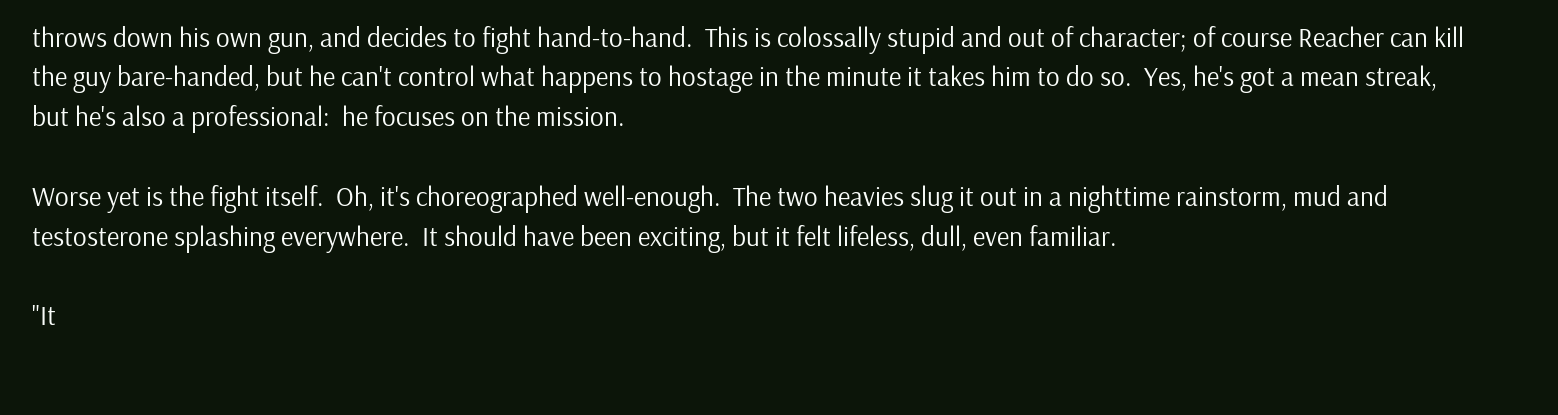throws down his own gun, and decides to fight hand-to-hand.  This is colossally stupid and out of character; of course Reacher can kill the guy bare-handed, but he can't control what happens to hostage in the minute it takes him to do so.  Yes, he's got a mean streak, but he's also a professional:  he focuses on the mission.

Worse yet is the fight itself.  Oh, it's choreographed well-enough.  The two heavies slug it out in a nighttime rainstorm, mud and testosterone splashing everywhere.  It should have been exciting, but it felt lifeless, dull, even familiar.

"It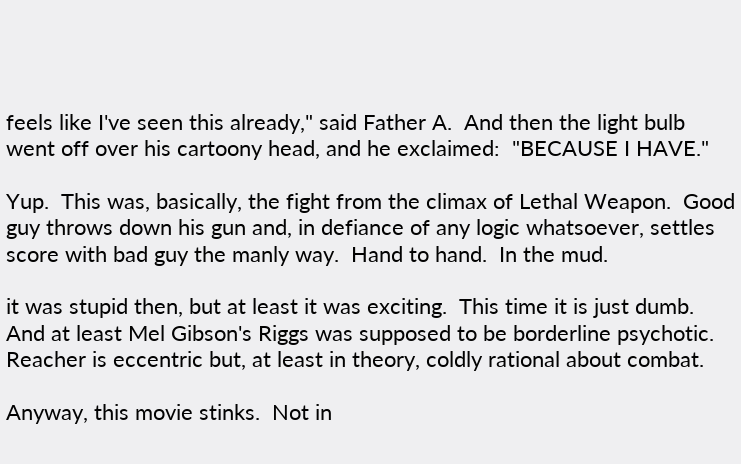feels like I've seen this already," said Father A.  And then the light bulb went off over his cartoony head, and he exclaimed:  "BECAUSE I HAVE."

Yup.  This was, basically, the fight from the climax of Lethal Weapon.  Good guy throws down his gun and, in defiance of any logic whatsoever, settles score with bad guy the manly way.  Hand to hand.  In the mud.

it was stupid then, but at least it was exciting.  This time it is just dumb.  And at least Mel Gibson's Riggs was supposed to be borderline psychotic.  Reacher is eccentric but, at least in theory, coldly rational about combat.

Anyway, this movie stinks.  Not in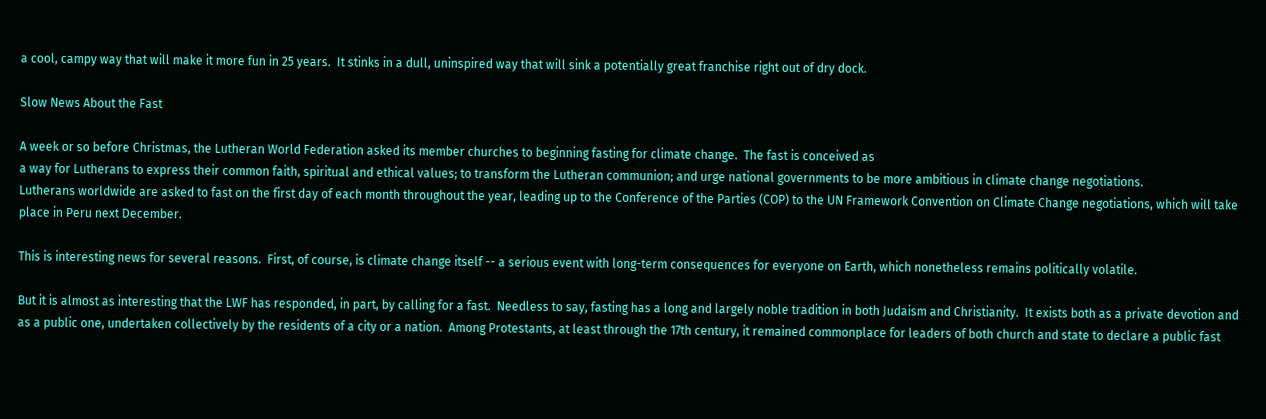a cool, campy way that will make it more fun in 25 years.  It stinks in a dull, uninspired way that will sink a potentially great franchise right out of dry dock.

Slow News About the Fast

A week or so before Christmas, the Lutheran World Federation asked its member churches to beginning fasting for climate change.  The fast is conceived as
a way for Lutherans to express their common faith, spiritual and ethical values; to transform the Lutheran communion; and urge national governments to be more ambitious in climate change negotiations.
Lutherans worldwide are asked to fast on the first day of each month throughout the year, leading up to the Conference of the Parties (COP) to the UN Framework Convention on Climate Change negotiations, which will take place in Peru next December.

This is interesting news for several reasons.  First, of course, is climate change itself -- a serious event with long-term consequences for everyone on Earth, which nonetheless remains politically volatile.

But it is almost as interesting that the LWF has responded, in part, by calling for a fast.  Needless to say, fasting has a long and largely noble tradition in both Judaism and Christianity.  It exists both as a private devotion and as a public one, undertaken collectively by the residents of a city or a nation.  Among Protestants, at least through the 17th century, it remained commonplace for leaders of both church and state to declare a public fast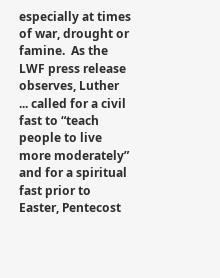especially at times of war, drought or famine.  As the LWF press release observes, Luther
... called for a civil fast to “teach people to live more moderately” and for a spiritual fast prior to Easter, Pentecost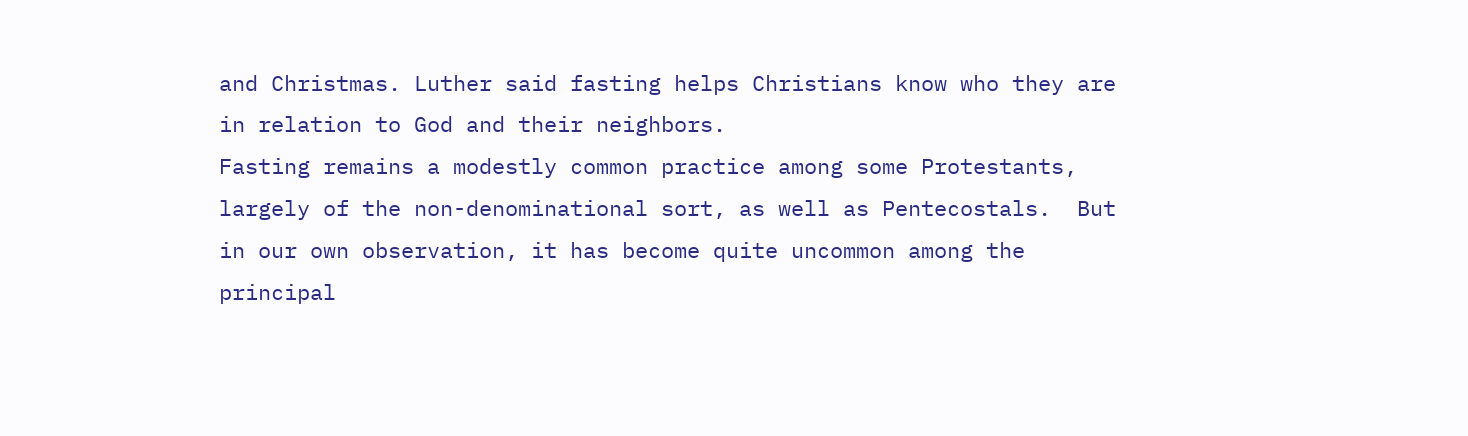and Christmas. Luther said fasting helps Christians know who they are in relation to God and their neighbors.
Fasting remains a modestly common practice among some Protestants, largely of the non-denominational sort, as well as Pentecostals.  But in our own observation, it has become quite uncommon among the principal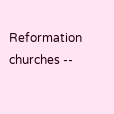Reformation churches --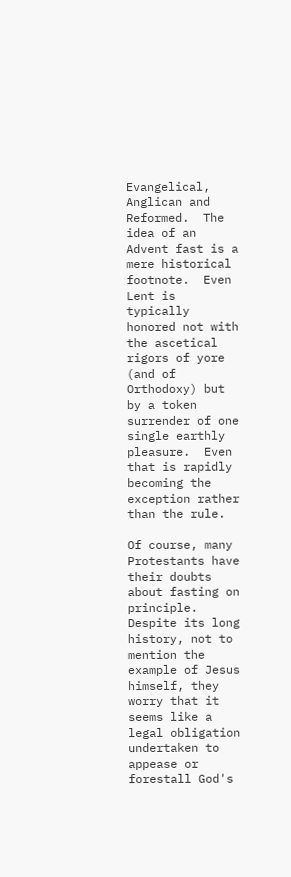Evangelical, Anglican and Reformed.  The idea of an Advent fast is a mere historical footnote.  Even Lent is typically honored not with the ascetical rigors of yore (and of Orthodoxy) but by a token surrender of one single earthly pleasure.  Even that is rapidly becoming the exception rather than the rule.

Of course, many Protestants have their doubts about fasting on principle.  Despite its long history, not to mention the example of Jesus himself, they worry that it seems like a legal obligation undertaken to appease or forestall God's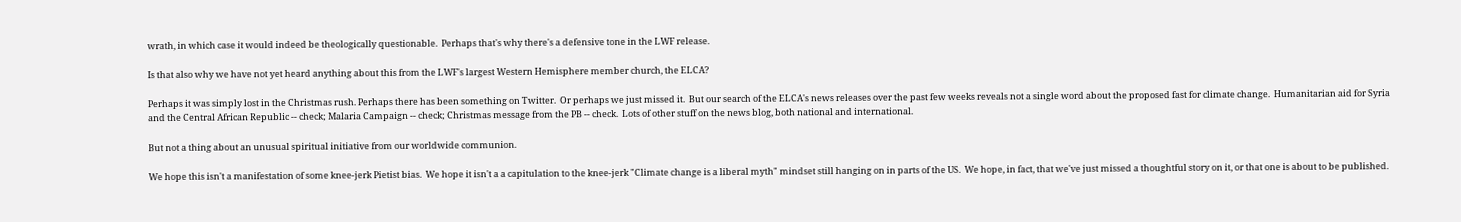wrath, in which case it would indeed be theologically questionable.  Perhaps that's why there's a defensive tone in the LWF release.

Is that also why we have not yet heard anything about this from the LWF's largest Western Hemisphere member church, the ELCA?

Perhaps it was simply lost in the Christmas rush. Perhaps there has been something on Twitter.  Or perhaps we just missed it.  But our search of the ELCA's news releases over the past few weeks reveals not a single word about the proposed fast for climate change.  Humanitarian aid for Syria and the Central African Republic -- check; Malaria Campaign -- check; Christmas message from the PB -- check.  Lots of other stuff on the news blog, both national and international.

But not a thing about an unusual spiritual initiative from our worldwide communion.

We hope this isn't a manifestation of some knee-jerk Pietist bias.  We hope it isn't a a capitulation to the knee-jerk "Climate change is a liberal myth" mindset still hanging on in parts of the US.  We hope, in fact, that we've just missed a thoughtful story on it, or that one is about to be published.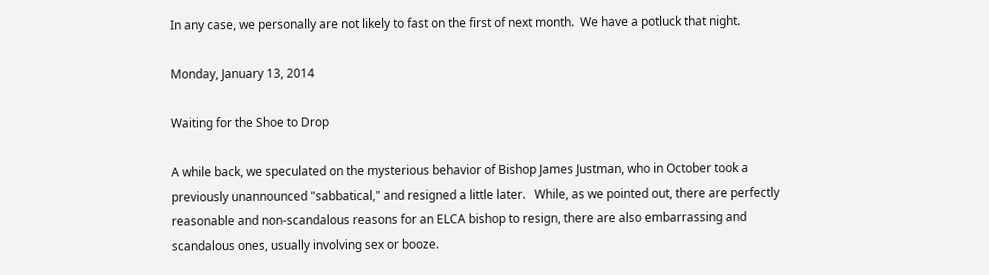In any case, we personally are not likely to fast on the first of next month.  We have a potluck that night.

Monday, January 13, 2014

Waiting for the Shoe to Drop

A while back, we speculated on the mysterious behavior of Bishop James Justman, who in October took a previously unannounced "sabbatical," and resigned a little later.   While, as we pointed out, there are perfectly reasonable and non-scandalous reasons for an ELCA bishop to resign, there are also embarrassing and scandalous ones, usually involving sex or booze.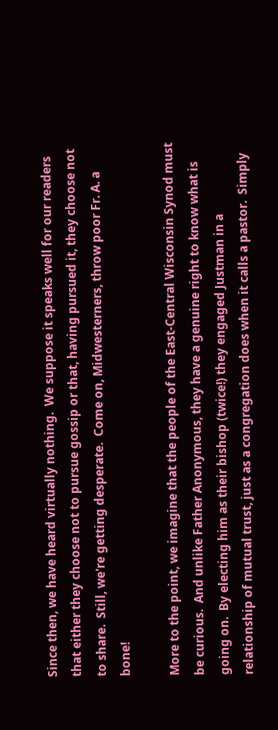Since then, we have heard virtually nothing.  We suppose it speaks well for our readers that either they choose not to pursue gossip or that, having pursued it, they choose not to share.  Still, we're getting desperate.  Come on, Midwesterners, throw poor Fr. A. a bone!

More to the point, we imagine that the people of the East-Central Wisconsin Synod must be curious.  And unlike Father Anonymous, they have a genuine right to know what is going on.  By electing him as their bishop (twice!) they engaged Justman in a relationship of mutual trust, just as a congregation does when it calls a pastor.  Simply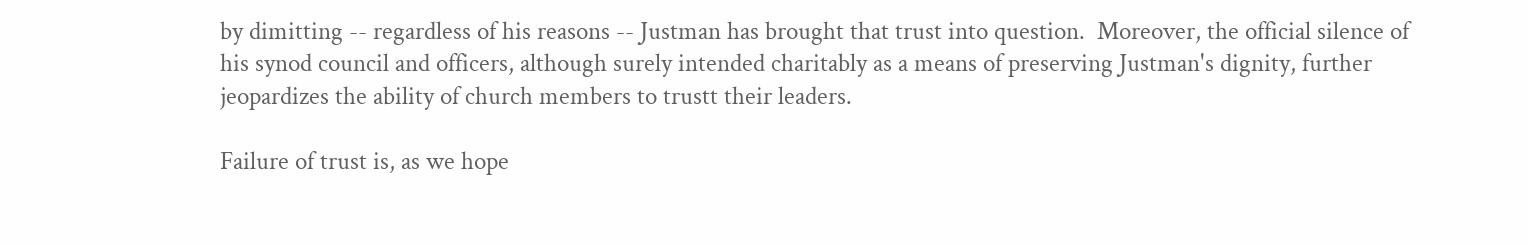by dimitting -- regardless of his reasons -- Justman has brought that trust into question.  Moreover, the official silence of his synod council and officers, although surely intended charitably as a means of preserving Justman's dignity, further jeopardizes the ability of church members to trustt their leaders.

Failure of trust is, as we hope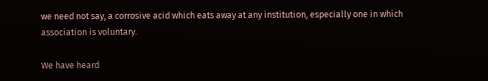we need not say, a corrosive acid which eats away at any institution, especially one in which association is voluntary.

We have heard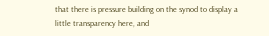that there is pressure building on the synod to display a little transparency here, and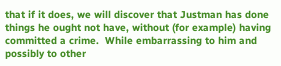that if it does, we will discover that Justman has done things he ought not have, without (for example) having committed a crime.  While embarrassing to him and possibly to other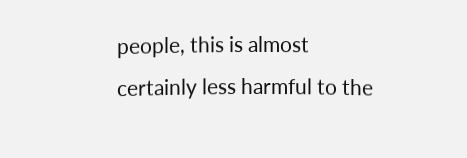people, this is almost certainly less harmful to the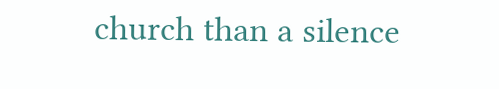church than a silence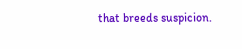that breeds suspicion.